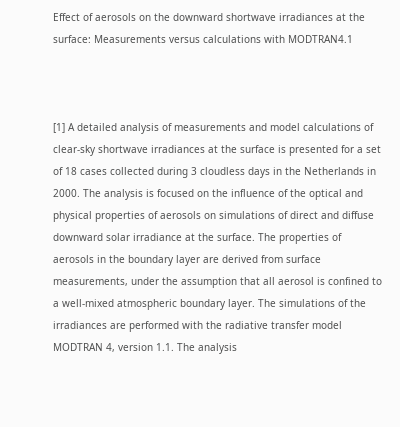Effect of aerosols on the downward shortwave irradiances at the surface: Measurements versus calculations with MODTRAN4.1



[1] A detailed analysis of measurements and model calculations of clear-sky shortwave irradiances at the surface is presented for a set of 18 cases collected during 3 cloudless days in the Netherlands in 2000. The analysis is focused on the influence of the optical and physical properties of aerosols on simulations of direct and diffuse downward solar irradiance at the surface. The properties of aerosols in the boundary layer are derived from surface measurements, under the assumption that all aerosol is confined to a well-mixed atmospheric boundary layer. The simulations of the irradiances are performed with the radiative transfer model MODTRAN 4, version 1.1. The analysis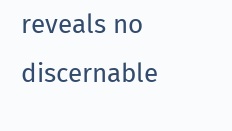reveals no discernable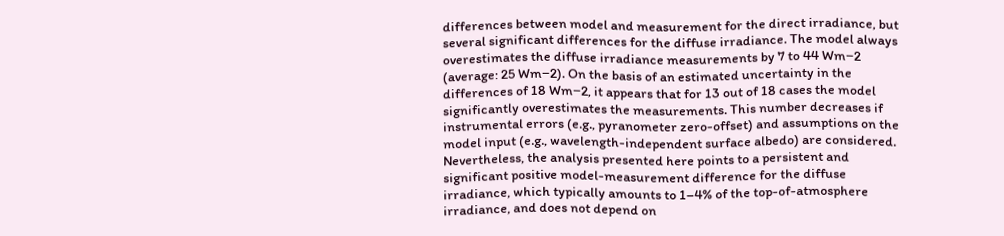differences between model and measurement for the direct irradiance, but several significant differences for the diffuse irradiance. The model always overestimates the diffuse irradiance measurements by 7 to 44 Wm−2 (average: 25 Wm−2). On the basis of an estimated uncertainty in the differences of 18 Wm−2, it appears that for 13 out of 18 cases the model significantly overestimates the measurements. This number decreases if instrumental errors (e.g., pyranometer zero-offset) and assumptions on the model input (e.g., wavelength-independent surface albedo) are considered. Nevertheless, the analysis presented here points to a persistent and significant positive model-measurement difference for the diffuse irradiance, which typically amounts to 1–4% of the top-of-atmosphere irradiance, and does not depend on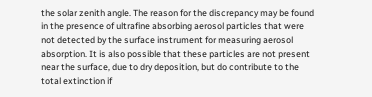the solar zenith angle. The reason for the discrepancy may be found in the presence of ultrafine absorbing aerosol particles that were not detected by the surface instrument for measuring aerosol absorption. It is also possible that these particles are not present near the surface, due to dry deposition, but do contribute to the total extinction if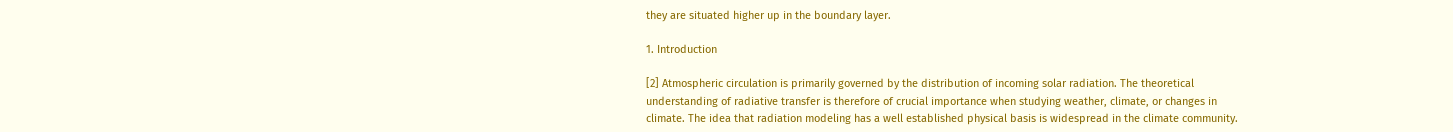they are situated higher up in the boundary layer.

1. Introduction

[2] Atmospheric circulation is primarily governed by the distribution of incoming solar radiation. The theoretical understanding of radiative transfer is therefore of crucial importance when studying weather, climate, or changes in climate. The idea that radiation modeling has a well established physical basis is widespread in the climate community.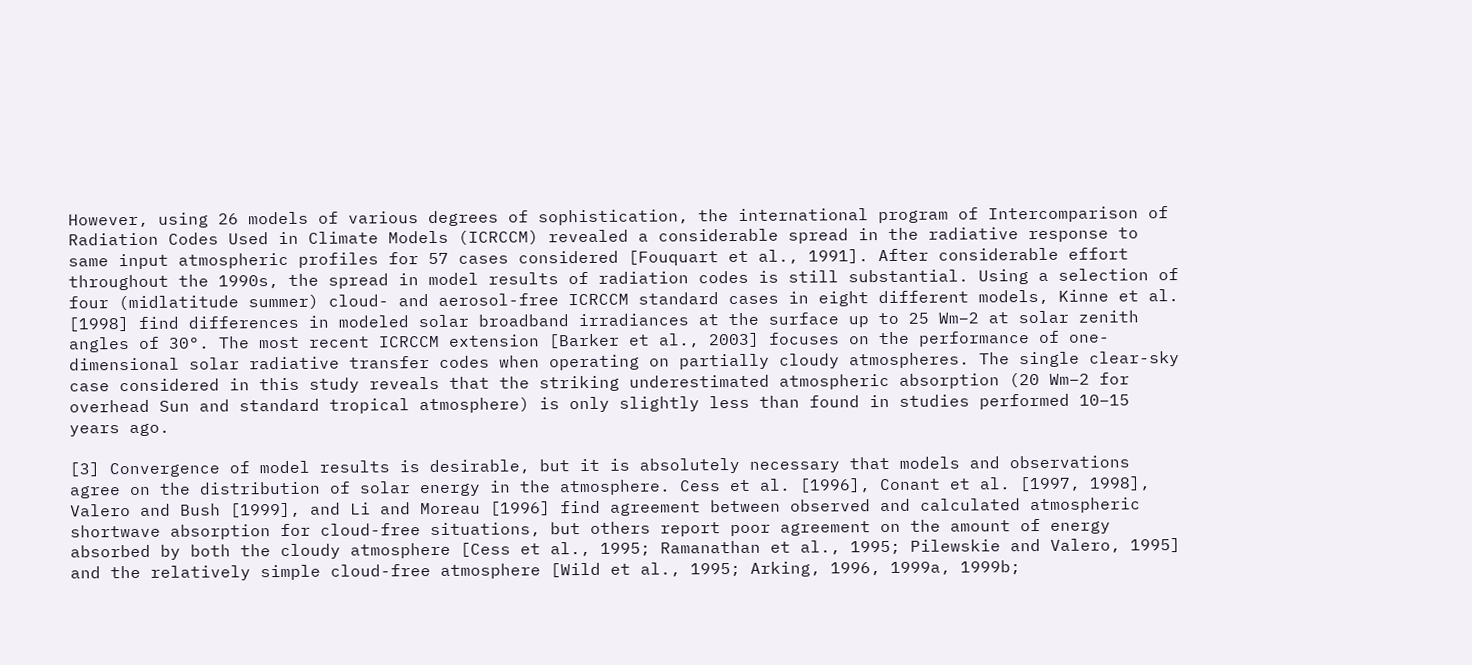However, using 26 models of various degrees of sophistication, the international program of Intercomparison of Radiation Codes Used in Climate Models (ICRCCM) revealed a considerable spread in the radiative response to same input atmospheric profiles for 57 cases considered [Fouquart et al., 1991]. After considerable effort throughout the 1990s, the spread in model results of radiation codes is still substantial. Using a selection of four (midlatitude summer) cloud- and aerosol-free ICRCCM standard cases in eight different models, Kinne et al. [1998] find differences in modeled solar broadband irradiances at the surface up to 25 Wm−2 at solar zenith angles of 30°. The most recent ICRCCM extension [Barker et al., 2003] focuses on the performance of one-dimensional solar radiative transfer codes when operating on partially cloudy atmospheres. The single clear-sky case considered in this study reveals that the striking underestimated atmospheric absorption (20 Wm−2 for overhead Sun and standard tropical atmosphere) is only slightly less than found in studies performed 10−15 years ago.

[3] Convergence of model results is desirable, but it is absolutely necessary that models and observations agree on the distribution of solar energy in the atmosphere. Cess et al. [1996], Conant et al. [1997, 1998], Valero and Bush [1999], and Li and Moreau [1996] find agreement between observed and calculated atmospheric shortwave absorption for cloud-free situations, but others report poor agreement on the amount of energy absorbed by both the cloudy atmosphere [Cess et al., 1995; Ramanathan et al., 1995; Pilewskie and Valero, 1995] and the relatively simple cloud-free atmosphere [Wild et al., 1995; Arking, 1996, 1999a, 1999b;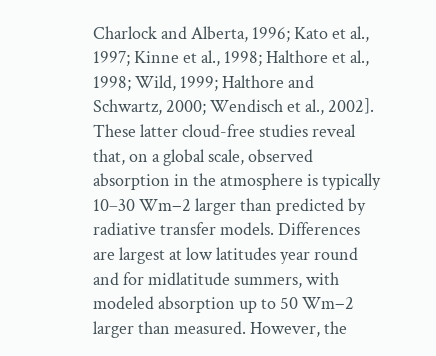Charlock and Alberta, 1996; Kato et al., 1997; Kinne et al., 1998; Halthore et al., 1998; Wild, 1999; Halthore and Schwartz, 2000; Wendisch et al., 2002]. These latter cloud-free studies reveal that, on a global scale, observed absorption in the atmosphere is typically 10–30 Wm−2 larger than predicted by radiative transfer models. Differences are largest at low latitudes year round and for midlatitude summers, with modeled absorption up to 50 Wm−2 larger than measured. However, the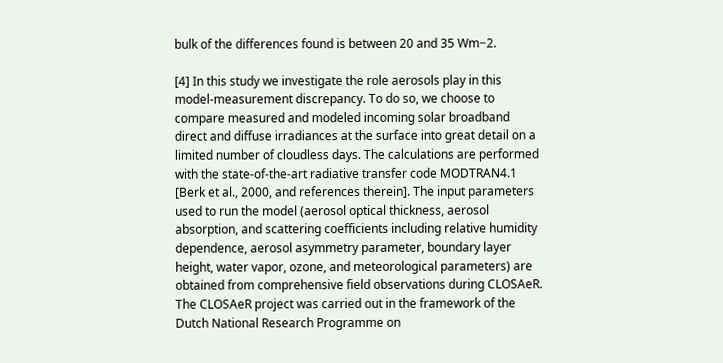bulk of the differences found is between 20 and 35 Wm−2.

[4] In this study we investigate the role aerosols play in this model-measurement discrepancy. To do so, we choose to compare measured and modeled incoming solar broadband direct and diffuse irradiances at the surface into great detail on a limited number of cloudless days. The calculations are performed with the state-of-the-art radiative transfer code MODTRAN4.1 [Berk et al., 2000, and references therein]. The input parameters used to run the model (aerosol optical thickness, aerosol absorption, and scattering coefficients including relative humidity dependence, aerosol asymmetry parameter, boundary layer height, water vapor, ozone, and meteorological parameters) are obtained from comprehensive field observations during CLOSAeR. The CLOSAeR project was carried out in the framework of the Dutch National Research Programme on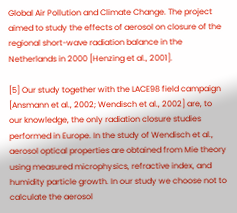Global Air Pollution and Climate Change. The project aimed to study the effects of aerosol on closure of the regional short-wave radiation balance in the Netherlands in 2000 [Henzing et al., 2001].

[5] Our study together with the LACE98 field campaign [Ansmann et al., 2002; Wendisch et al., 2002] are, to our knowledge, the only radiation closure studies performed in Europe. In the study of Wendisch et al., aerosol optical properties are obtained from Mie theory using measured microphysics, refractive index, and humidity particle growth. In our study we choose not to calculate the aerosol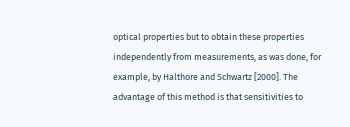optical properties but to obtain these properties independently from measurements, as was done, for example, by Halthore and Schwartz [2000]. The advantage of this method is that sensitivities to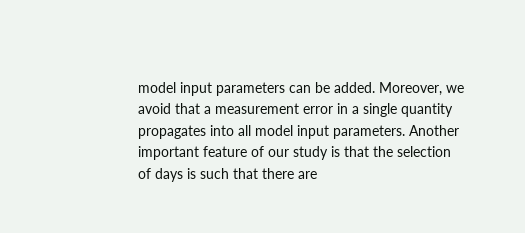model input parameters can be added. Moreover, we avoid that a measurement error in a single quantity propagates into all model input parameters. Another important feature of our study is that the selection of days is such that there are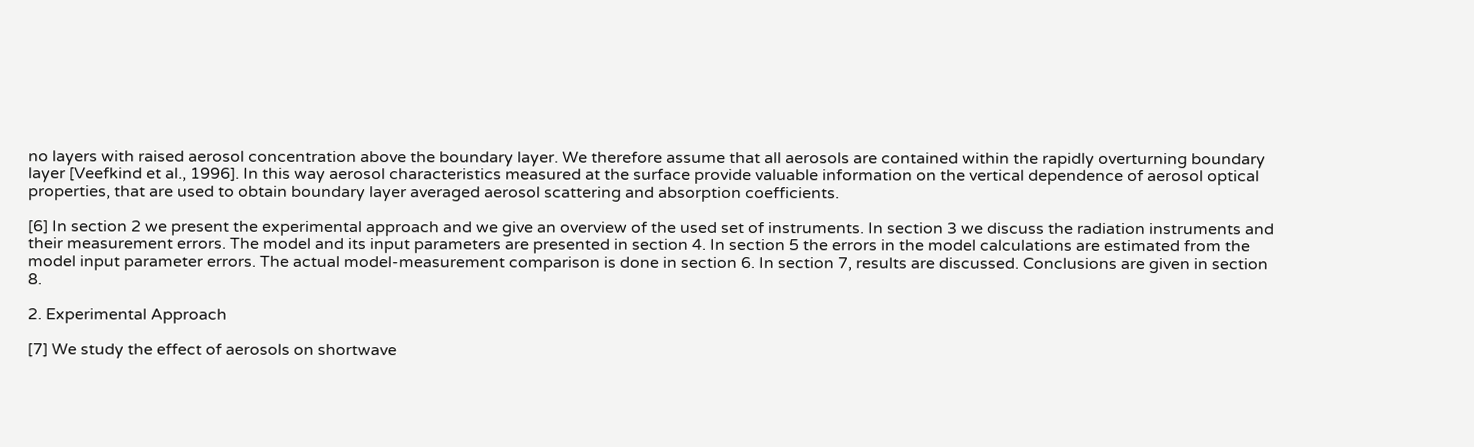no layers with raised aerosol concentration above the boundary layer. We therefore assume that all aerosols are contained within the rapidly overturning boundary layer [Veefkind et al., 1996]. In this way aerosol characteristics measured at the surface provide valuable information on the vertical dependence of aerosol optical properties, that are used to obtain boundary layer averaged aerosol scattering and absorption coefficients.

[6] In section 2 we present the experimental approach and we give an overview of the used set of instruments. In section 3 we discuss the radiation instruments and their measurement errors. The model and its input parameters are presented in section 4. In section 5 the errors in the model calculations are estimated from the model input parameter errors. The actual model-measurement comparison is done in section 6. In section 7, results are discussed. Conclusions are given in section 8.

2. Experimental Approach

[7] We study the effect of aerosols on shortwave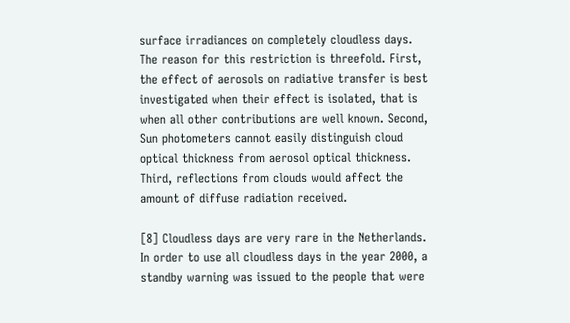surface irradiances on completely cloudless days. The reason for this restriction is threefold. First, the effect of aerosols on radiative transfer is best investigated when their effect is isolated, that is when all other contributions are well known. Second, Sun photometers cannot easily distinguish cloud optical thickness from aerosol optical thickness. Third, reflections from clouds would affect the amount of diffuse radiation received.

[8] Cloudless days are very rare in the Netherlands. In order to use all cloudless days in the year 2000, a standby warning was issued to the people that were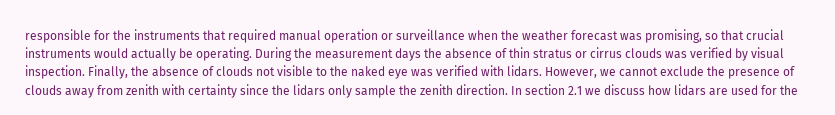responsible for the instruments that required manual operation or surveillance when the weather forecast was promising, so that crucial instruments would actually be operating. During the measurement days the absence of thin stratus or cirrus clouds was verified by visual inspection. Finally, the absence of clouds not visible to the naked eye was verified with lidars. However, we cannot exclude the presence of clouds away from zenith with certainty since the lidars only sample the zenith direction. In section 2.1 we discuss how lidars are used for the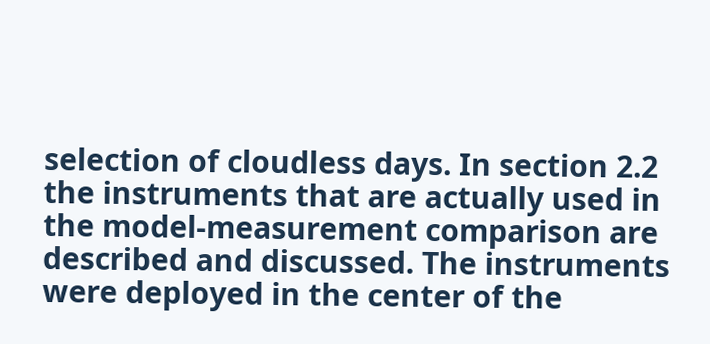selection of cloudless days. In section 2.2 the instruments that are actually used in the model-measurement comparison are described and discussed. The instruments were deployed in the center of the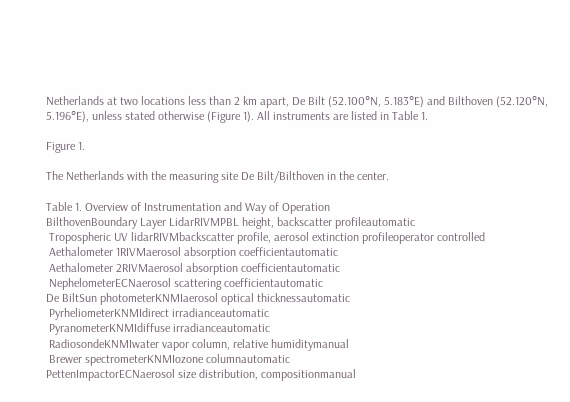Netherlands at two locations less than 2 km apart, De Bilt (52.100°N, 5.183°E) and Bilthoven (52.120°N, 5.196°E), unless stated otherwise (Figure 1). All instruments are listed in Table 1.

Figure 1.

The Netherlands with the measuring site De Bilt/Bilthoven in the center.

Table 1. Overview of Instrumentation and Way of Operation
BilthovenBoundary Layer LidarRIVMPBL height, backscatter profileautomatic
 Tropospheric UV lidarRIVMbackscatter profile, aerosol extinction profileoperator controlled
 Aethalometer 1RIVMaerosol absorption coefficientautomatic
 Aethalometer 2RIVMaerosol absorption coefficientautomatic
 NephelometerECNaerosol scattering coefficientautomatic
De BiltSun photometerKNMIaerosol optical thicknessautomatic
 PyrheliometerKNMIdirect irradianceautomatic
 PyranometerKNMIdiffuse irradianceautomatic
 RadiosondeKNMIwater vapor column, relative humiditymanual
 Brewer spectrometerKNMIozone columnautomatic
PettenImpactorECNaerosol size distribution, compositionmanual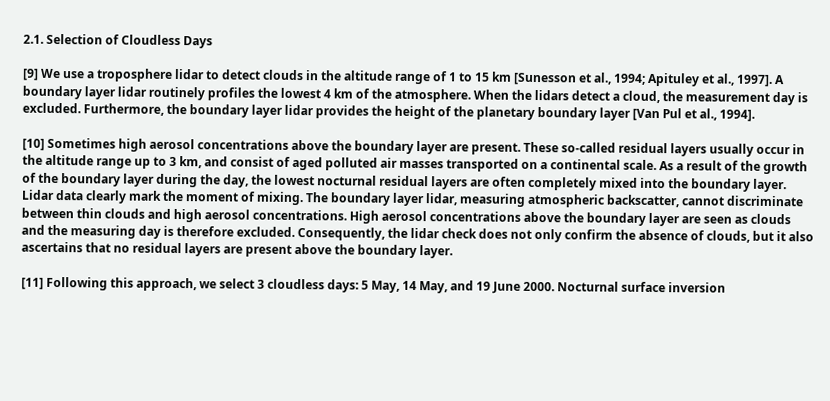2.1. Selection of Cloudless Days

[9] We use a troposphere lidar to detect clouds in the altitude range of 1 to 15 km [Sunesson et al., 1994; Apituley et al., 1997]. A boundary layer lidar routinely profiles the lowest 4 km of the atmosphere. When the lidars detect a cloud, the measurement day is excluded. Furthermore, the boundary layer lidar provides the height of the planetary boundary layer [Van Pul et al., 1994].

[10] Sometimes high aerosol concentrations above the boundary layer are present. These so-called residual layers usually occur in the altitude range up to 3 km, and consist of aged polluted air masses transported on a continental scale. As a result of the growth of the boundary layer during the day, the lowest nocturnal residual layers are often completely mixed into the boundary layer. Lidar data clearly mark the moment of mixing. The boundary layer lidar, measuring atmospheric backscatter, cannot discriminate between thin clouds and high aerosol concentrations. High aerosol concentrations above the boundary layer are seen as clouds and the measuring day is therefore excluded. Consequently, the lidar check does not only confirm the absence of clouds, but it also ascertains that no residual layers are present above the boundary layer.

[11] Following this approach, we select 3 cloudless days: 5 May, 14 May, and 19 June 2000. Nocturnal surface inversion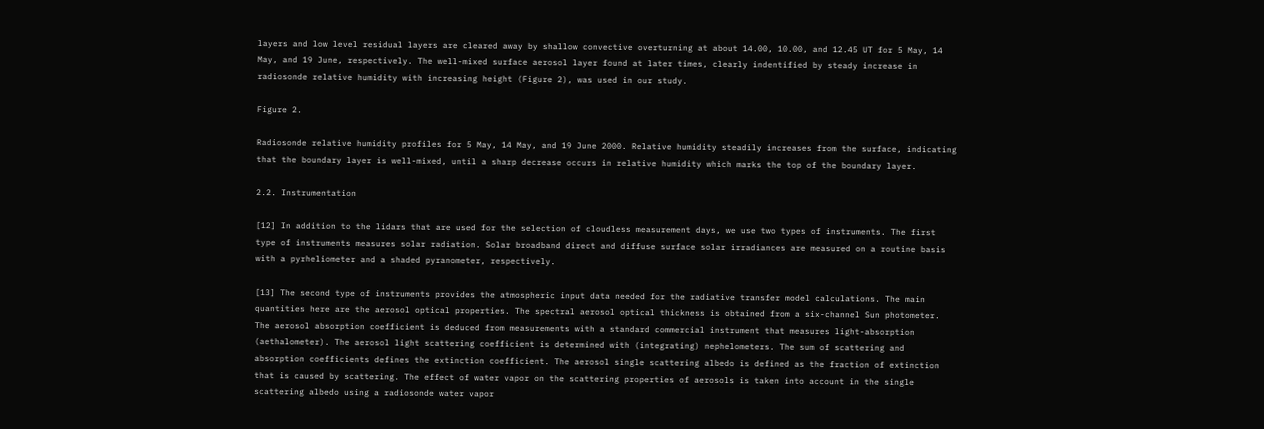layers and low level residual layers are cleared away by shallow convective overturning at about 14.00, 10.00, and 12.45 UT for 5 May, 14 May, and 19 June, respectively. The well-mixed surface aerosol layer found at later times, clearly indentified by steady increase in radiosonde relative humidity with increasing height (Figure 2), was used in our study.

Figure 2.

Radiosonde relative humidity profiles for 5 May, 14 May, and 19 June 2000. Relative humidity steadily increases from the surface, indicating that the boundary layer is well-mixed, until a sharp decrease occurs in relative humidity which marks the top of the boundary layer.

2.2. Instrumentation

[12] In addition to the lidars that are used for the selection of cloudless measurement days, we use two types of instruments. The first type of instruments measures solar radiation. Solar broadband direct and diffuse surface solar irradiances are measured on a routine basis with a pyrheliometer and a shaded pyranometer, respectively.

[13] The second type of instruments provides the atmospheric input data needed for the radiative transfer model calculations. The main quantities here are the aerosol optical properties. The spectral aerosol optical thickness is obtained from a six-channel Sun photometer. The aerosol absorption coefficient is deduced from measurements with a standard commercial instrument that measures light-absorption (aethalometer). The aerosol light scattering coefficient is determined with (integrating) nephelometers. The sum of scattering and absorption coefficients defines the extinction coefficient. The aerosol single scattering albedo is defined as the fraction of extinction that is caused by scattering. The effect of water vapor on the scattering properties of aerosols is taken into account in the single scattering albedo using a radiosonde water vapor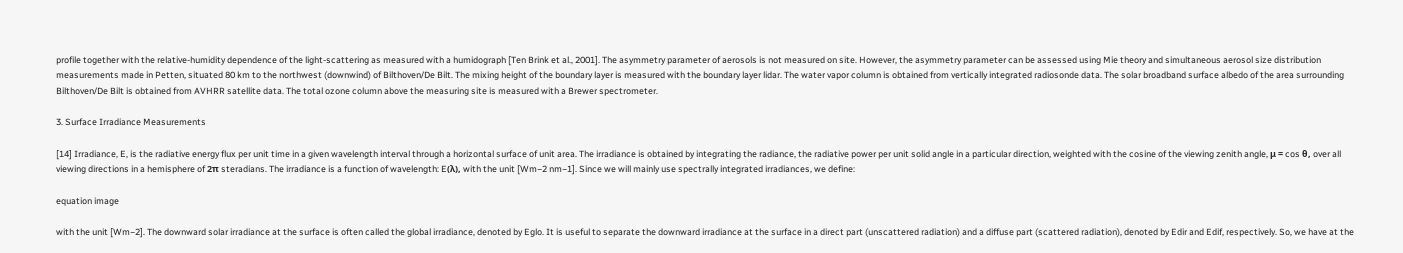profile together with the relative-humidity dependence of the light-scattering as measured with a humidograph [Ten Brink et al., 2001]. The asymmetry parameter of aerosols is not measured on site. However, the asymmetry parameter can be assessed using Mie theory and simultaneous aerosol size distribution measurements made in Petten, situated 80 km to the northwest (downwind) of Bilthoven/De Bilt. The mixing height of the boundary layer is measured with the boundary layer lidar. The water vapor column is obtained from vertically integrated radiosonde data. The solar broadband surface albedo of the area surrounding Bilthoven/De Bilt is obtained from AVHRR satellite data. The total ozone column above the measuring site is measured with a Brewer spectrometer.

3. Surface Irradiance Measurements

[14] Irradiance, E, is the radiative energy flux per unit time in a given wavelength interval through a horizontal surface of unit area. The irradiance is obtained by integrating the radiance, the radiative power per unit solid angle in a particular direction, weighted with the cosine of the viewing zenith angle, μ = cos θ, over all viewing directions in a hemisphere of 2π steradians. The irradiance is a function of wavelength: E(λ), with the unit [Wm−2 nm−1]. Since we will mainly use spectrally integrated irradiances, we define:

equation image

with the unit [Wm−2]. The downward solar irradiance at the surface is often called the global irradiance, denoted by Eglo. It is useful to separate the downward irradiance at the surface in a direct part (unscattered radiation) and a diffuse part (scattered radiation), denoted by Edir and Edif, respectively. So, we have at the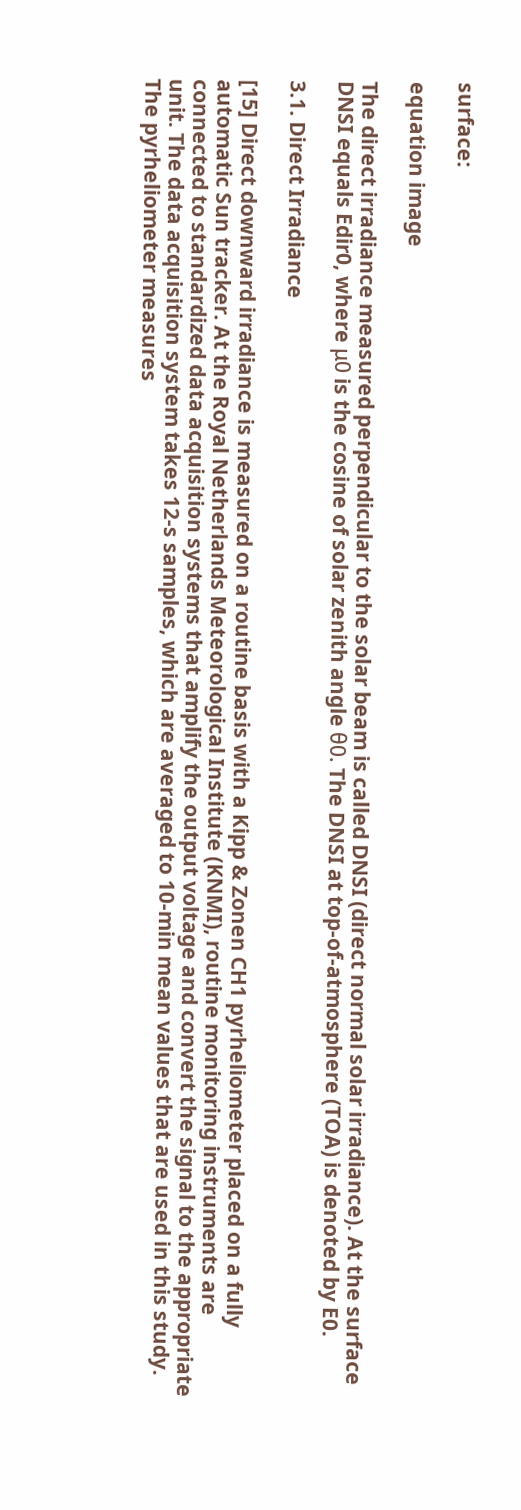surface:

equation image

The direct irradiance measured perpendicular to the solar beam is called DNSI (direct normal solar irradiance). At the surface DNSI equals Edir0, where μ0 is the cosine of solar zenith angle θ0. The DNSI at top-of-atmosphere (TOA) is denoted by E0.

3.1. Direct Irradiance

[15] Direct downward irradiance is measured on a routine basis with a Kipp & Zonen CH1 pyrheliometer placed on a fully automatic Sun tracker. At the Royal Netherlands Meteorological Institute (KNMI), routine monitoring instruments are connected to standardized data acquisition systems that amplify the output voltage and convert the signal to the appropriate unit. The data acquisition system takes 12-s samples, which are averaged to 10-min mean values that are used in this study. The pyrheliometer measures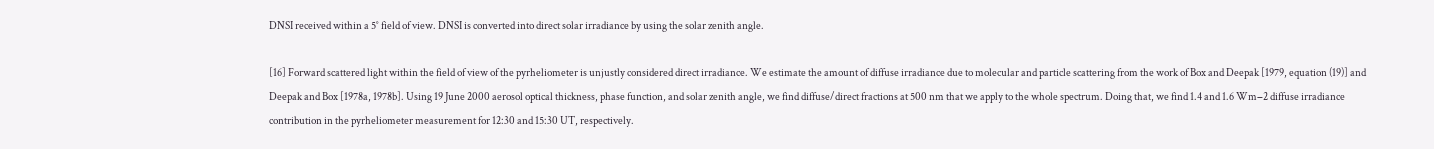DNSI received within a 5° field of view. DNSI is converted into direct solar irradiance by using the solar zenith angle.

[16] Forward scattered light within the field of view of the pyrheliometer is unjustly considered direct irradiance. We estimate the amount of diffuse irradiance due to molecular and particle scattering from the work of Box and Deepak [1979, equation (19)] and Deepak and Box [1978a, 1978b]. Using 19 June 2000 aerosol optical thickness, phase function, and solar zenith angle, we find diffuse/direct fractions at 500 nm that we apply to the whole spectrum. Doing that, we find 1.4 and 1.6 Wm−2 diffuse irradiance contribution in the pyrheliometer measurement for 12:30 and 15:30 UT, respectively.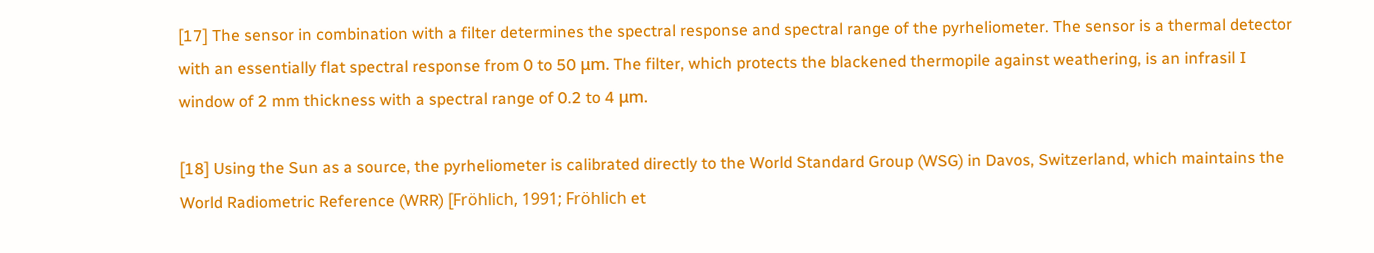[17] The sensor in combination with a filter determines the spectral response and spectral range of the pyrheliometer. The sensor is a thermal detector with an essentially flat spectral response from 0 to 50 μm. The filter, which protects the blackened thermopile against weathering, is an infrasil I window of 2 mm thickness with a spectral range of 0.2 to 4 μm.

[18] Using the Sun as a source, the pyrheliometer is calibrated directly to the World Standard Group (WSG) in Davos, Switzerland, which maintains the World Radiometric Reference (WRR) [Fröhlich, 1991; Fröhlich et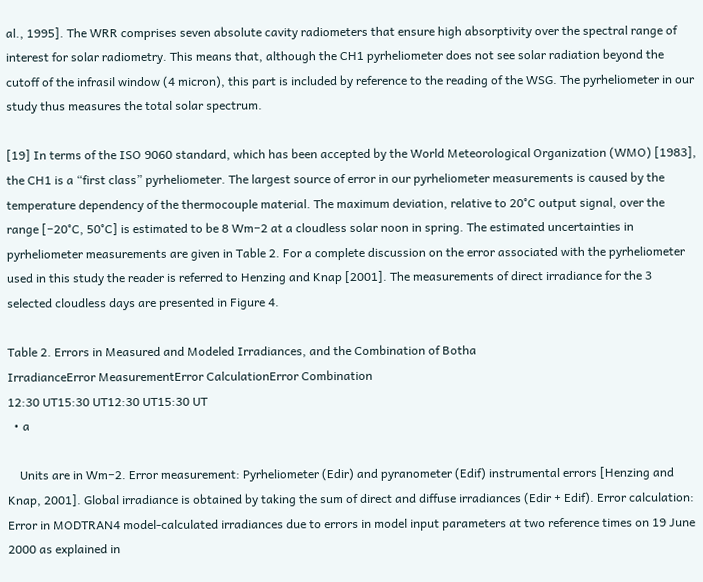al., 1995]. The WRR comprises seven absolute cavity radiometers that ensure high absorptivity over the spectral range of interest for solar radiometry. This means that, although the CH1 pyrheliometer does not see solar radiation beyond the cutoff of the infrasil window (4 micron), this part is included by reference to the reading of the WSG. The pyrheliometer in our study thus measures the total solar spectrum.

[19] In terms of the ISO 9060 standard, which has been accepted by the World Meteorological Organization (WMO) [1983], the CH1 is a “first class” pyrheliometer. The largest source of error in our pyrheliometer measurements is caused by the temperature dependency of the thermocouple material. The maximum deviation, relative to 20°C output signal, over the range [−20°C, 50°C] is estimated to be 8 Wm−2 at a cloudless solar noon in spring. The estimated uncertainties in pyrheliometer measurements are given in Table 2. For a complete discussion on the error associated with the pyrheliometer used in this study the reader is referred to Henzing and Knap [2001]. The measurements of direct irradiance for the 3 selected cloudless days are presented in Figure 4.

Table 2. Errors in Measured and Modeled Irradiances, and the Combination of Botha
IrradianceError MeasurementError CalculationError Combination
12:30 UT15:30 UT12:30 UT15:30 UT
  • a

    Units are in Wm−2. Error measurement: Pyrheliometer (Edir) and pyranometer (Edif) instrumental errors [Henzing and Knap, 2001]. Global irradiance is obtained by taking the sum of direct and diffuse irradiances (Edir + Edif). Error calculation: Error in MODTRAN4 model-calculated irradiances due to errors in model input parameters at two reference times on 19 June 2000 as explained in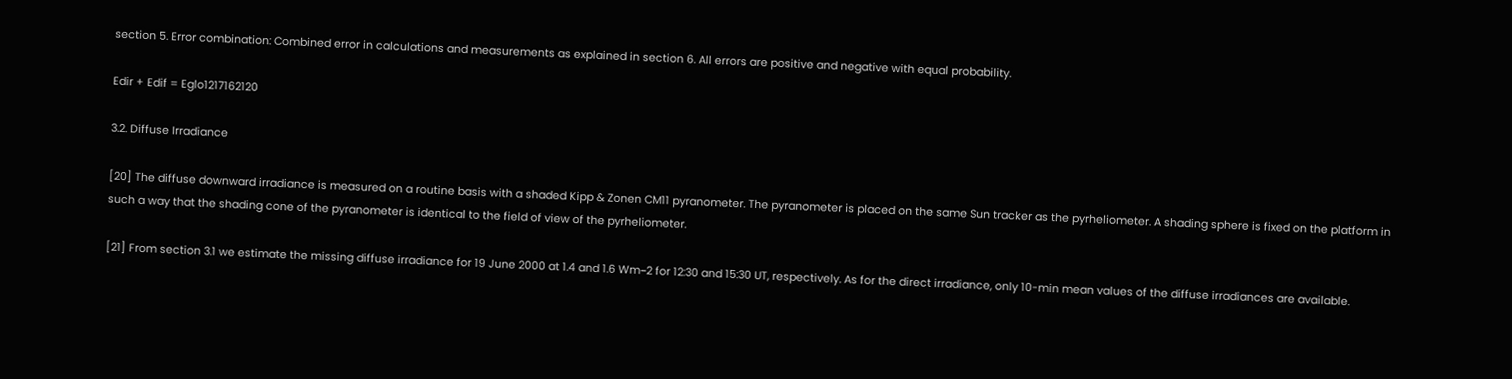section 5. Error combination: Combined error in calculations and measurements as explained in section 6. All errors are positive and negative with equal probability.

Edir + Edif = Eglo1217162120

3.2. Diffuse Irradiance

[20] The diffuse downward irradiance is measured on a routine basis with a shaded Kipp & Zonen CM11 pyranometer. The pyranometer is placed on the same Sun tracker as the pyrheliometer. A shading sphere is fixed on the platform in such a way that the shading cone of the pyranometer is identical to the field of view of the pyrheliometer.

[21] From section 3.1 we estimate the missing diffuse irradiance for 19 June 2000 at 1.4 and 1.6 Wm−2 for 12:30 and 15:30 UT, respectively. As for the direct irradiance, only 10-min mean values of the diffuse irradiances are available.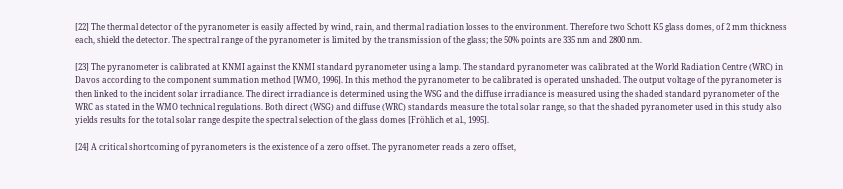[22] The thermal detector of the pyranometer is easily affected by wind, rain, and thermal radiation losses to the environment. Therefore two Schott K5 glass domes, of 2 mm thickness each, shield the detector. The spectral range of the pyranometer is limited by the transmission of the glass; the 50% points are 335 nm and 2800 nm.

[23] The pyranometer is calibrated at KNMI against the KNMI standard pyranometer using a lamp. The standard pyranometer was calibrated at the World Radiation Centre (WRC) in Davos according to the component summation method [WMO, 1996]. In this method the pyranometer to be calibrated is operated unshaded. The output voltage of the pyranometer is then linked to the incident solar irradiance. The direct irradiance is determined using the WSG and the diffuse irradiance is measured using the shaded standard pyranometer of the WRC as stated in the WMO technical regulations. Both direct (WSG) and diffuse (WRC) standards measure the total solar range, so that the shaded pyranometer used in this study also yields results for the total solar range despite the spectral selection of the glass domes [Fröhlich et al., 1995].

[24] A critical shortcoming of pyranometers is the existence of a zero offset. The pyranometer reads a zero offset,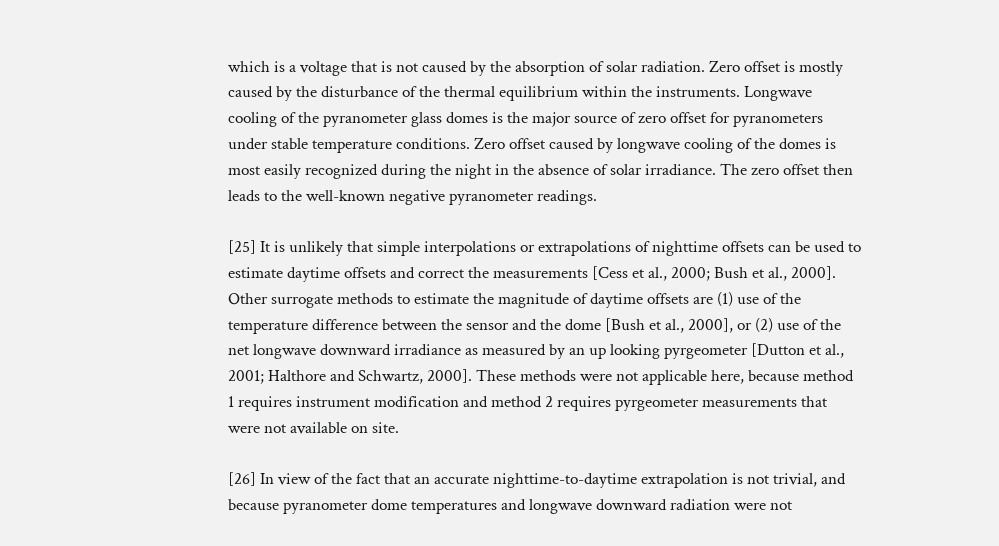which is a voltage that is not caused by the absorption of solar radiation. Zero offset is mostly caused by the disturbance of the thermal equilibrium within the instruments. Longwave cooling of the pyranometer glass domes is the major source of zero offset for pyranometers under stable temperature conditions. Zero offset caused by longwave cooling of the domes is most easily recognized during the night in the absence of solar irradiance. The zero offset then leads to the well-known negative pyranometer readings.

[25] It is unlikely that simple interpolations or extrapolations of nighttime offsets can be used to estimate daytime offsets and correct the measurements [Cess et al., 2000; Bush et al., 2000]. Other surrogate methods to estimate the magnitude of daytime offsets are (1) use of the temperature difference between the sensor and the dome [Bush et al., 2000], or (2) use of the net longwave downward irradiance as measured by an up looking pyrgeometer [Dutton et al., 2001; Halthore and Schwartz, 2000]. These methods were not applicable here, because method 1 requires instrument modification and method 2 requires pyrgeometer measurements that were not available on site.

[26] In view of the fact that an accurate nighttime-to-daytime extrapolation is not trivial, and because pyranometer dome temperatures and longwave downward radiation were not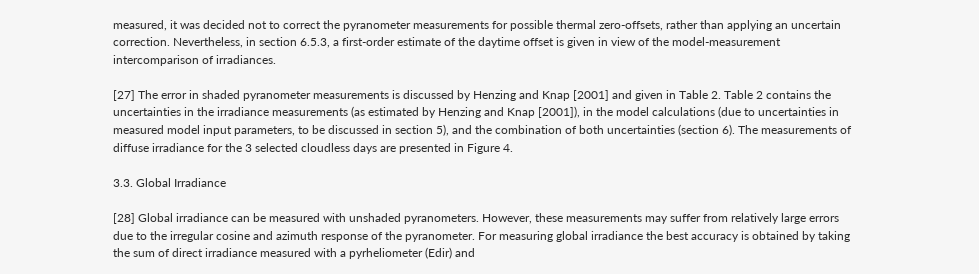measured, it was decided not to correct the pyranometer measurements for possible thermal zero-offsets, rather than applying an uncertain correction. Nevertheless, in section 6.5.3, a first-order estimate of the daytime offset is given in view of the model-measurement intercomparison of irradiances.

[27] The error in shaded pyranometer measurements is discussed by Henzing and Knap [2001] and given in Table 2. Table 2 contains the uncertainties in the irradiance measurements (as estimated by Henzing and Knap [2001]), in the model calculations (due to uncertainties in measured model input parameters, to be discussed in section 5), and the combination of both uncertainties (section 6). The measurements of diffuse irradiance for the 3 selected cloudless days are presented in Figure 4.

3.3. Global Irradiance

[28] Global irradiance can be measured with unshaded pyranometers. However, these measurements may suffer from relatively large errors due to the irregular cosine and azimuth response of the pyranometer. For measuring global irradiance the best accuracy is obtained by taking the sum of direct irradiance measured with a pyrheliometer (Edir) and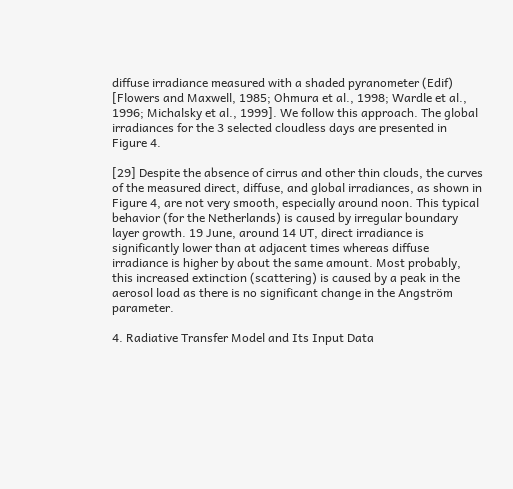diffuse irradiance measured with a shaded pyranometer (Edif) [Flowers and Maxwell, 1985; Ohmura et al., 1998; Wardle et al., 1996; Michalsky et al., 1999]. We follow this approach. The global irradiances for the 3 selected cloudless days are presented in Figure 4.

[29] Despite the absence of cirrus and other thin clouds, the curves of the measured direct, diffuse, and global irradiances, as shown in Figure 4, are not very smooth, especially around noon. This typical behavior (for the Netherlands) is caused by irregular boundary layer growth. 19 June, around 14 UT, direct irradiance is significantly lower than at adjacent times whereas diffuse irradiance is higher by about the same amount. Most probably, this increased extinction (scattering) is caused by a peak in the aerosol load as there is no significant change in the Angström parameter.

4. Radiative Transfer Model and Its Input Data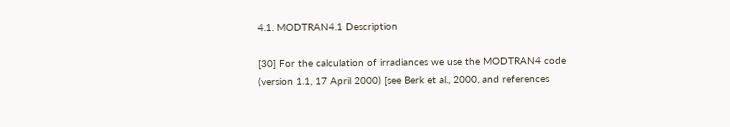4.1. MODTRAN4.1 Description

[30] For the calculation of irradiances we use the MODTRAN4 code (version 1.1, 17 April 2000) [see Berk et al., 2000, and references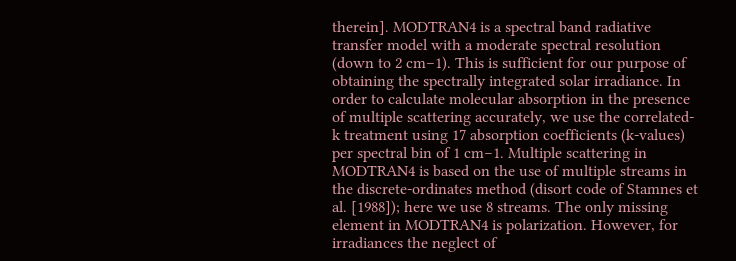therein]. MODTRAN4 is a spectral band radiative transfer model with a moderate spectral resolution (down to 2 cm−1). This is sufficient for our purpose of obtaining the spectrally integrated solar irradiance. In order to calculate molecular absorption in the presence of multiple scattering accurately, we use the correlated-k treatment using 17 absorption coefficients (k-values) per spectral bin of 1 cm−1. Multiple scattering in MODTRAN4 is based on the use of multiple streams in the discrete-ordinates method (disort code of Stamnes et al. [1988]); here we use 8 streams. The only missing element in MODTRAN4 is polarization. However, for irradiances the neglect of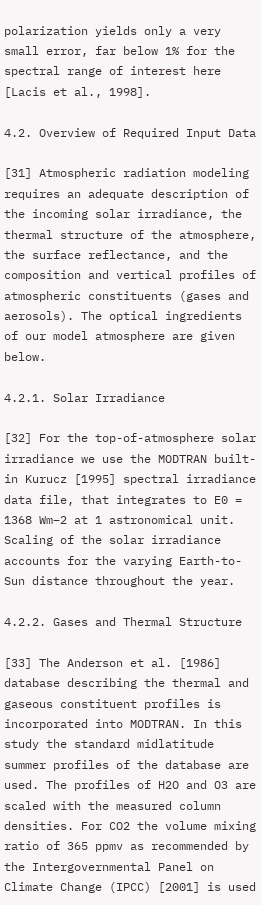polarization yields only a very small error, far below 1% for the spectral range of interest here [Lacis et al., 1998].

4.2. Overview of Required Input Data

[31] Atmospheric radiation modeling requires an adequate description of the incoming solar irradiance, the thermal structure of the atmosphere, the surface reflectance, and the composition and vertical profiles of atmospheric constituents (gases and aerosols). The optical ingredients of our model atmosphere are given below.

4.2.1. Solar Irradiance

[32] For the top-of-atmosphere solar irradiance we use the MODTRAN built-in Kurucz [1995] spectral irradiance data file, that integrates to E0 = 1368 Wm−2 at 1 astronomical unit. Scaling of the solar irradiance accounts for the varying Earth-to-Sun distance throughout the year.

4.2.2. Gases and Thermal Structure

[33] The Anderson et al. [1986] database describing the thermal and gaseous constituent profiles is incorporated into MODTRAN. In this study the standard midlatitude summer profiles of the database are used. The profiles of H2O and O3 are scaled with the measured column densities. For CO2 the volume mixing ratio of 365 ppmv as recommended by the Intergovernmental Panel on Climate Change (IPCC) [2001] is used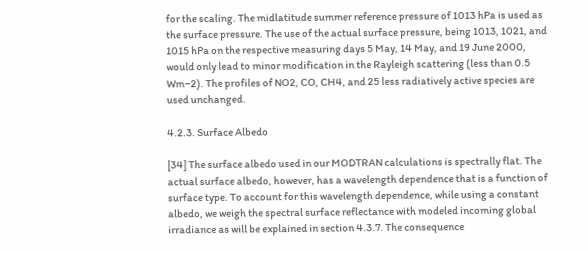for the scaling. The midlatitude summer reference pressure of 1013 hPa is used as the surface pressure. The use of the actual surface pressure, being 1013, 1021, and 1015 hPa on the respective measuring days 5 May, 14 May, and 19 June 2000, would only lead to minor modification in the Rayleigh scattering (less than 0.5 Wm−2). The profiles of NO2, CO, CH4, and 25 less radiatively active species are used unchanged.

4.2.3. Surface Albedo

[34] The surface albedo used in our MODTRAN calculations is spectrally flat. The actual surface albedo, however, has a wavelength dependence that is a function of surface type. To account for this wavelength dependence, while using a constant albedo, we weigh the spectral surface reflectance with modeled incoming global irradiance as will be explained in section 4.3.7. The consequence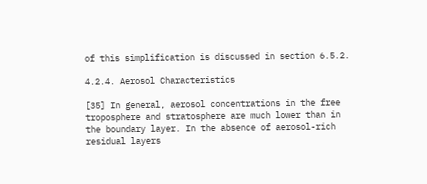of this simplification is discussed in section 6.5.2.

4.2.4. Aerosol Characteristics

[35] In general, aerosol concentrations in the free troposphere and stratosphere are much lower than in the boundary layer. In the absence of aerosol-rich residual layers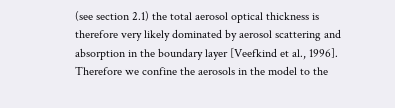(see section 2.1) the total aerosol optical thickness is therefore very likely dominated by aerosol scattering and absorption in the boundary layer [Veefkind et al., 1996]. Therefore we confine the aerosols in the model to the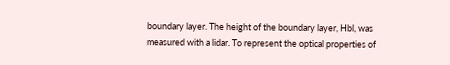boundary layer. The height of the boundary layer, Hbl, was measured with a lidar. To represent the optical properties of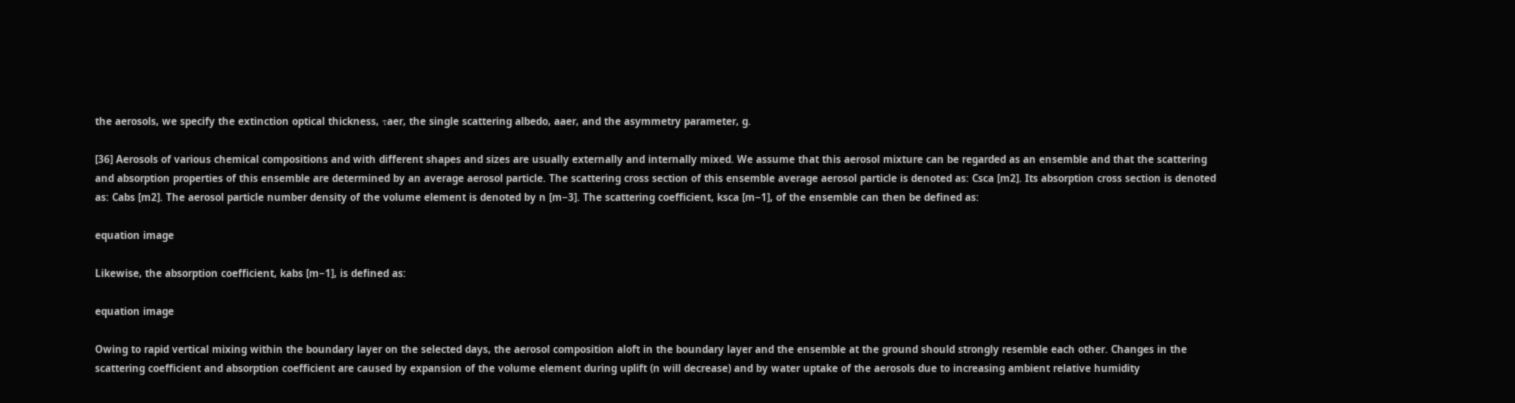the aerosols, we specify the extinction optical thickness, τaer, the single scattering albedo, aaer, and the asymmetry parameter, g.

[36] Aerosols of various chemical compositions and with different shapes and sizes are usually externally and internally mixed. We assume that this aerosol mixture can be regarded as an ensemble and that the scattering and absorption properties of this ensemble are determined by an average aerosol particle. The scattering cross section of this ensemble average aerosol particle is denoted as: Csca [m2]. Its absorption cross section is denoted as: Cabs [m2]. The aerosol particle number density of the volume element is denoted by n [m−3]. The scattering coefficient, ksca [m−1], of the ensemble can then be defined as:

equation image

Likewise, the absorption coefficient, kabs [m−1], is defined as:

equation image

Owing to rapid vertical mixing within the boundary layer on the selected days, the aerosol composition aloft in the boundary layer and the ensemble at the ground should strongly resemble each other. Changes in the scattering coefficient and absorption coefficient are caused by expansion of the volume element during uplift (n will decrease) and by water uptake of the aerosols due to increasing ambient relative humidity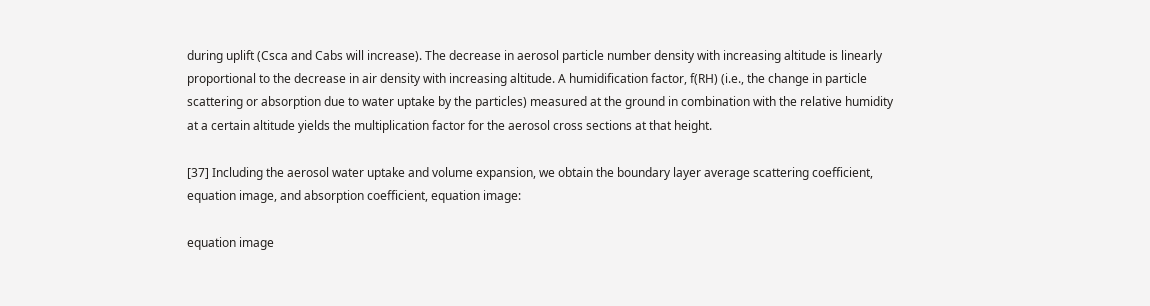during uplift (Csca and Cabs will increase). The decrease in aerosol particle number density with increasing altitude is linearly proportional to the decrease in air density with increasing altitude. A humidification factor, f(RH) (i.e., the change in particle scattering or absorption due to water uptake by the particles) measured at the ground in combination with the relative humidity at a certain altitude yields the multiplication factor for the aerosol cross sections at that height.

[37] Including the aerosol water uptake and volume expansion, we obtain the boundary layer average scattering coefficient, equation image, and absorption coefficient, equation image:

equation image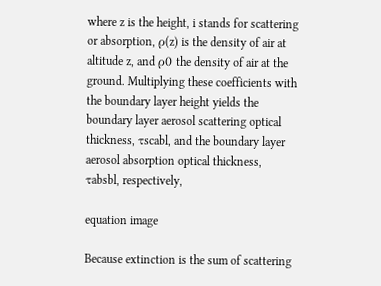where z is the height, i stands for scattering or absorption, ρ(z) is the density of air at altitude z, and ρ0 the density of air at the ground. Multiplying these coefficients with the boundary layer height yields the boundary layer aerosol scattering optical thickness, τscabl, and the boundary layer aerosol absorption optical thickness, τabsbl, respectively,

equation image

Because extinction is the sum of scattering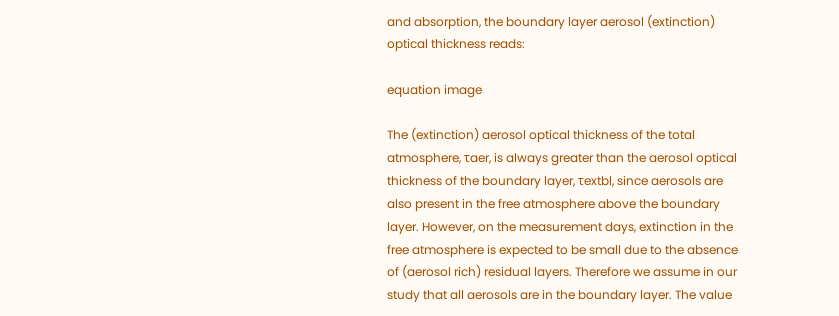and absorption, the boundary layer aerosol (extinction) optical thickness reads:

equation image

The (extinction) aerosol optical thickness of the total atmosphere, τaer, is always greater than the aerosol optical thickness of the boundary layer, τextbl, since aerosols are also present in the free atmosphere above the boundary layer. However, on the measurement days, extinction in the free atmosphere is expected to be small due to the absence of (aerosol rich) residual layers. Therefore we assume in our study that all aerosols are in the boundary layer. The value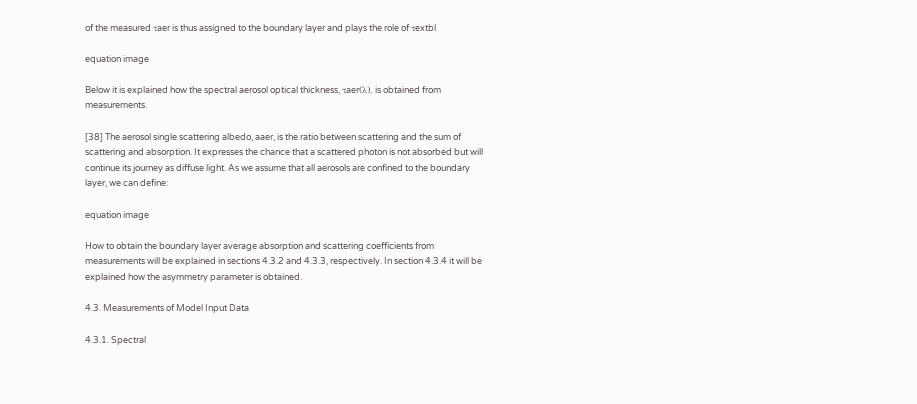of the measured τaer is thus assigned to the boundary layer and plays the role of τextbl

equation image

Below it is explained how the spectral aerosol optical thickness, τaer(λ), is obtained from measurements.

[38] The aerosol single scattering albedo, aaer, is the ratio between scattering and the sum of scattering and absorption. It expresses the chance that a scattered photon is not absorbed but will continue its journey as diffuse light. As we assume that all aerosols are confined to the boundary layer, we can define:

equation image

How to obtain the boundary layer average absorption and scattering coefficients from measurements will be explained in sections 4.3.2 and 4.3.3, respectively. In section 4.3.4 it will be explained how the asymmetry parameter is obtained.

4.3. Measurements of Model Input Data

4.3.1. Spectral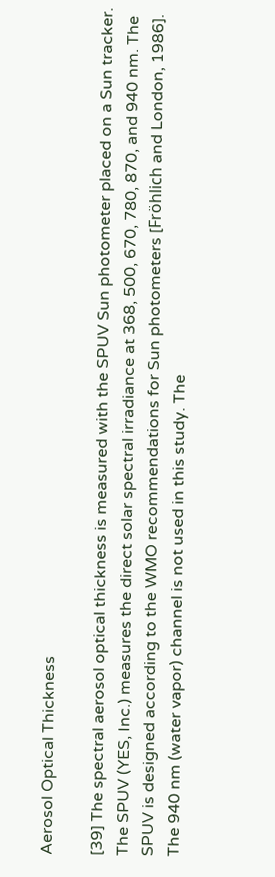Aerosol Optical Thickness

[39] The spectral aerosol optical thickness is measured with the SPUV Sun photometer placed on a Sun tracker. The SPUV (YES, Inc.) measures the direct solar spectral irradiance at 368, 500, 670, 780, 870, and 940 nm. The SPUV is designed according to the WMO recommendations for Sun photometers [Fröhlich and London, 1986]. The 940 nm (water vapor) channel is not used in this study. The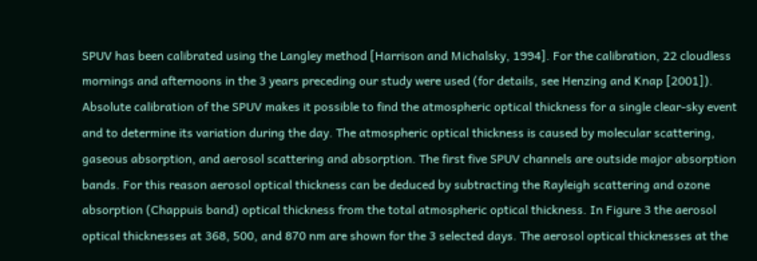SPUV has been calibrated using the Langley method [Harrison and Michalsky, 1994]. For the calibration, 22 cloudless mornings and afternoons in the 3 years preceding our study were used (for details, see Henzing and Knap [2001]). Absolute calibration of the SPUV makes it possible to find the atmospheric optical thickness for a single clear-sky event and to determine its variation during the day. The atmospheric optical thickness is caused by molecular scattering, gaseous absorption, and aerosol scattering and absorption. The first five SPUV channels are outside major absorption bands. For this reason aerosol optical thickness can be deduced by subtracting the Rayleigh scattering and ozone absorption (Chappuis band) optical thickness from the total atmospheric optical thickness. In Figure 3 the aerosol optical thicknesses at 368, 500, and 870 nm are shown for the 3 selected days. The aerosol optical thicknesses at the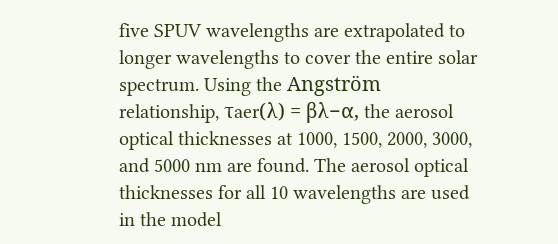five SPUV wavelengths are extrapolated to longer wavelengths to cover the entire solar spectrum. Using the Angström relationship, τaer(λ) = βλ−α, the aerosol optical thicknesses at 1000, 1500, 2000, 3000, and 5000 nm are found. The aerosol optical thicknesses for all 10 wavelengths are used in the model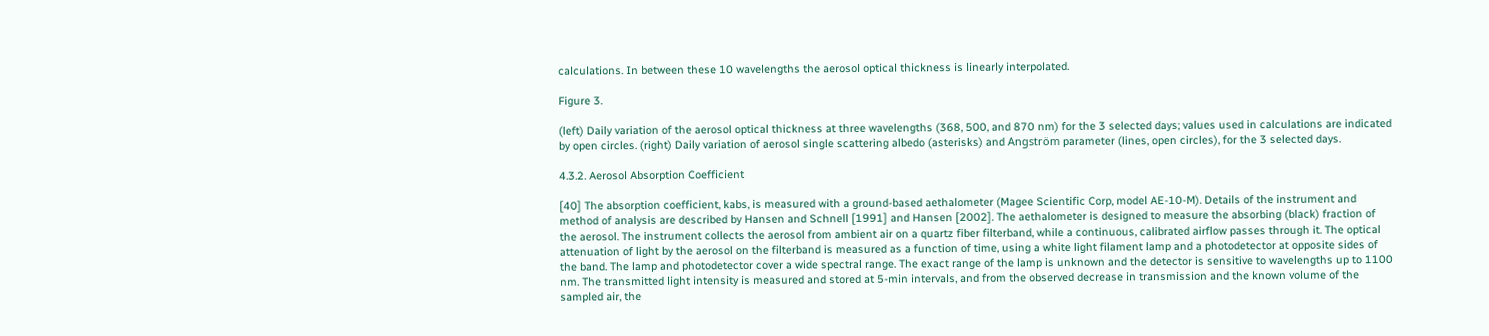calculations. In between these 10 wavelengths the aerosol optical thickness is linearly interpolated.

Figure 3.

(left) Daily variation of the aerosol optical thickness at three wavelengths (368, 500, and 870 nm) for the 3 selected days; values used in calculations are indicated by open circles. (right) Daily variation of aerosol single scattering albedo (asterisks) and Angström parameter (lines, open circles), for the 3 selected days.

4.3.2. Aerosol Absorption Coefficient

[40] The absorption coefficient, kabs, is measured with a ground-based aethalometer (Magee Scientific Corp, model AE-10-M). Details of the instrument and method of analysis are described by Hansen and Schnell [1991] and Hansen [2002]. The aethalometer is designed to measure the absorbing (black) fraction of the aerosol. The instrument collects the aerosol from ambient air on a quartz fiber filterband, while a continuous, calibrated airflow passes through it. The optical attenuation of light by the aerosol on the filterband is measured as a function of time, using a white light filament lamp and a photodetector at opposite sides of the band. The lamp and photodetector cover a wide spectral range. The exact range of the lamp is unknown and the detector is sensitive to wavelengths up to 1100 nm. The transmitted light intensity is measured and stored at 5-min intervals, and from the observed decrease in transmission and the known volume of the sampled air, the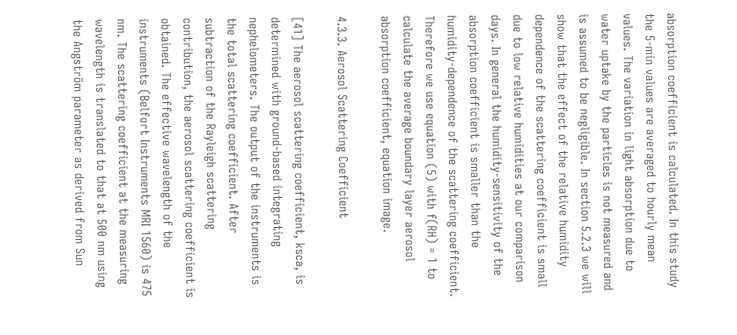absorption coefficient is calculated. In this study the 5-min values are averaged to hourly mean values. The variation in light absorption due to water uptake by the particles is not measured and is assumed to be negligible. In section 5.2.3 we will show that the effect of the relative humidity dependence of the scattering coefficient is small due to low relative humidities at our comparison days. In general the humidity-sensitivity of the absorption coefficient is smaller than the humidity-dependence of the scattering coefficient. Therefore we use equation (5) with f(RH) = 1 to calculate the average boundary layer aerosol absorption coefficient, equation image.

4.3.3. Aerosol Scattering Coefficient

[41] The aerosol scattering coefficient, ksca, is determined with ground-based integrating nephelometers. The output of the instruments is the total scattering coefficient. After subtraction of the Rayleigh scattering contribution, the aerosol scattering coefficient is obtained. The effective wavelength of the instruments (Belfort Instruments MRI 1560) is 475 nm. The scattering coefficient at the measuring wavelength is translated to that at 500 nm using the Angström parameter as derived from Sun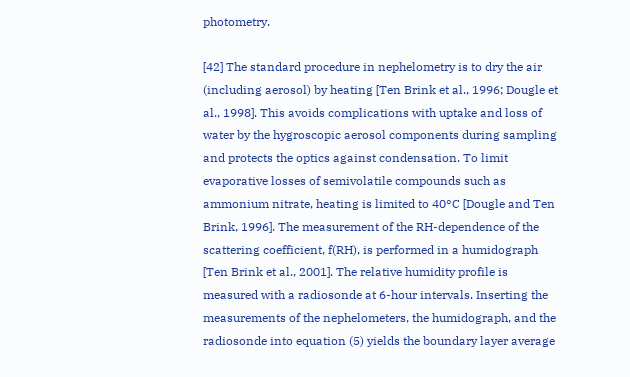photometry.

[42] The standard procedure in nephelometry is to dry the air (including aerosol) by heating [Ten Brink et al., 1996; Dougle et al., 1998]. This avoids complications with uptake and loss of water by the hygroscopic aerosol components during sampling and protects the optics against condensation. To limit evaporative losses of semivolatile compounds such as ammonium nitrate, heating is limited to 40°C [Dougle and Ten Brink, 1996]. The measurement of the RH-dependence of the scattering coefficient, f(RH), is performed in a humidograph [Ten Brink et al., 2001]. The relative humidity profile is measured with a radiosonde at 6-hour intervals. Inserting the measurements of the nephelometers, the humidograph, and the radiosonde into equation (5) yields the boundary layer average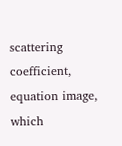scattering coefficient, equation image, which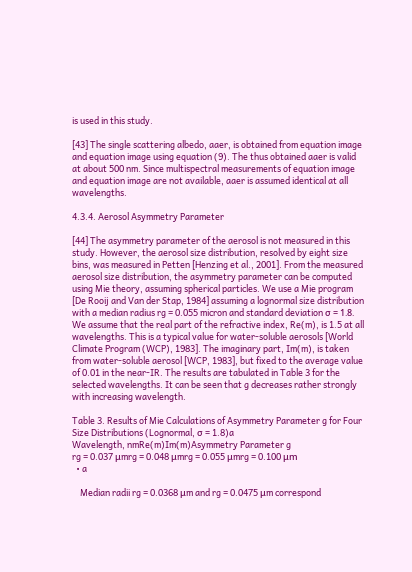is used in this study.

[43] The single scattering albedo, aaer, is obtained from equation image and equation image using equation (9). The thus obtained aaer is valid at about 500 nm. Since multispectral measurements of equation image and equation image are not available, aaer is assumed identical at all wavelengths.

4.3.4. Aerosol Asymmetry Parameter

[44] The asymmetry parameter of the aerosol is not measured in this study. However, the aerosol size distribution, resolved by eight size bins, was measured in Petten [Henzing et al., 2001]. From the measured aerosol size distribution, the asymmetry parameter can be computed using Mie theory, assuming spherical particles. We use a Mie program [De Rooij and Van der Stap, 1984] assuming a lognormal size distribution with a median radius rg = 0.055 micron and standard deviation σ = 1.8. We assume that the real part of the refractive index, Re(m), is 1.5 at all wavelengths. This is a typical value for water-soluble aerosols [World Climate Program (WCP), 1983]. The imaginary part, Im(m), is taken from water-soluble aerosol [WCP, 1983], but fixed to the average value of 0.01 in the near-IR. The results are tabulated in Table 3 for the selected wavelengths. It can be seen that g decreases rather strongly with increasing wavelength.

Table 3. Results of Mie Calculations of Asymmetry Parameter g for Four Size Distributions (Lognormal, σ = 1.8)a
Wavelength, nmRe(m)Im(m)Asymmetry Parameter g
rg = 0.037 μmrg = 0.048 μmrg = 0.055 μmrg = 0.100 μm
  • a

    Median radii rg = 0.0368 μm and rg = 0.0475 μm correspond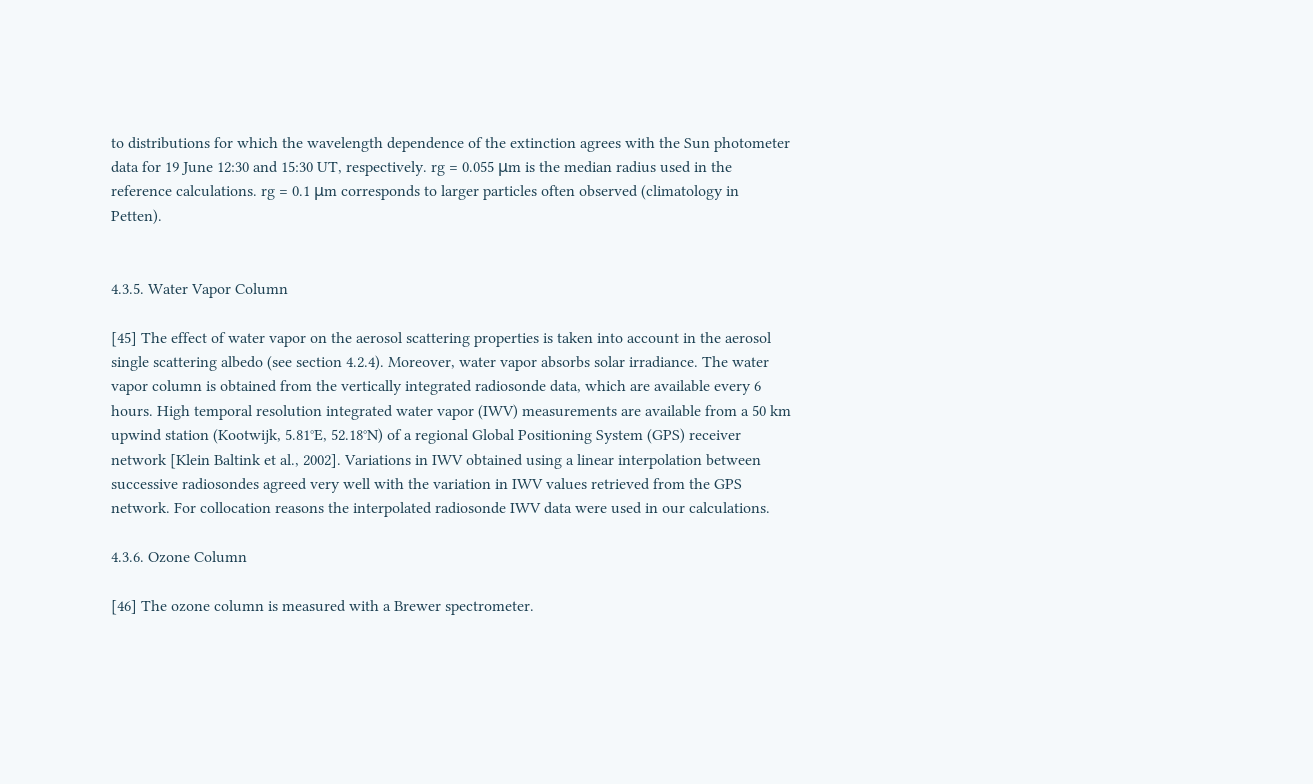to distributions for which the wavelength dependence of the extinction agrees with the Sun photometer data for 19 June 12:30 and 15:30 UT, respectively. rg = 0.055 μm is the median radius used in the reference calculations. rg = 0.1 μm corresponds to larger particles often observed (climatology in Petten).


4.3.5. Water Vapor Column

[45] The effect of water vapor on the aerosol scattering properties is taken into account in the aerosol single scattering albedo (see section 4.2.4). Moreover, water vapor absorbs solar irradiance. The water vapor column is obtained from the vertically integrated radiosonde data, which are available every 6 hours. High temporal resolution integrated water vapor (IWV) measurements are available from a 50 km upwind station (Kootwijk, 5.81°E, 52.18°N) of a regional Global Positioning System (GPS) receiver network [Klein Baltink et al., 2002]. Variations in IWV obtained using a linear interpolation between successive radiosondes agreed very well with the variation in IWV values retrieved from the GPS network. For collocation reasons the interpolated radiosonde IWV data were used in our calculations.

4.3.6. Ozone Column

[46] The ozone column is measured with a Brewer spectrometer.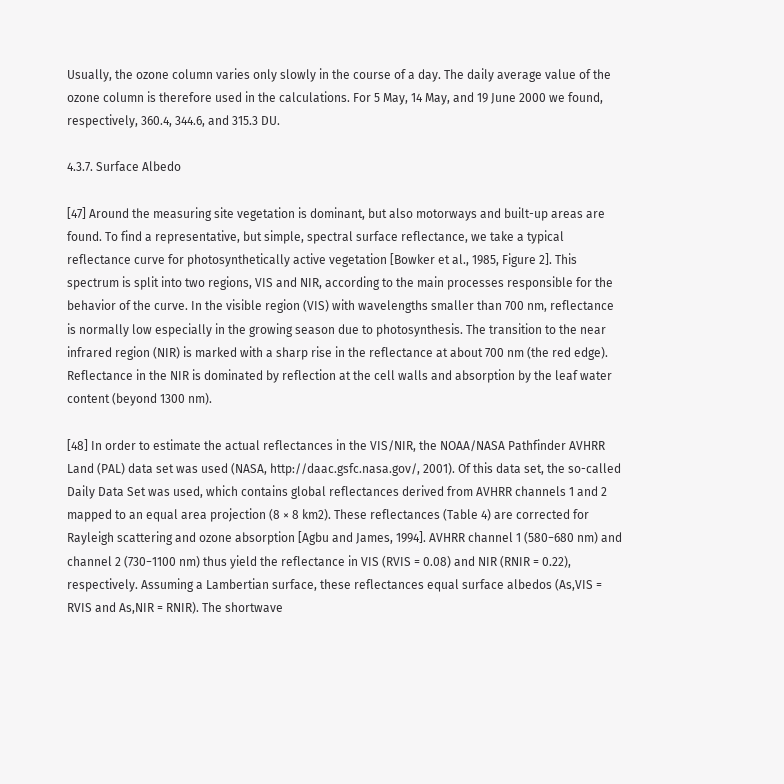Usually, the ozone column varies only slowly in the course of a day. The daily average value of the ozone column is therefore used in the calculations. For 5 May, 14 May, and 19 June 2000 we found, respectively, 360.4, 344.6, and 315.3 DU.

4.3.7. Surface Albedo

[47] Around the measuring site vegetation is dominant, but also motorways and built-up areas are found. To find a representative, but simple, spectral surface reflectance, we take a typical reflectance curve for photosynthetically active vegetation [Bowker et al., 1985, Figure 2]. This spectrum is split into two regions, VIS and NIR, according to the main processes responsible for the behavior of the curve. In the visible region (VIS) with wavelengths smaller than 700 nm, reflectance is normally low especially in the growing season due to photosynthesis. The transition to the near infrared region (NIR) is marked with a sharp rise in the reflectance at about 700 nm (the red edge). Reflectance in the NIR is dominated by reflection at the cell walls and absorption by the leaf water content (beyond 1300 nm).

[48] In order to estimate the actual reflectances in the VIS/NIR, the NOAA/NASA Pathfinder AVHRR Land (PAL) data set was used (NASA, http://daac.gsfc.nasa.gov/, 2001). Of this data set, the so-called Daily Data Set was used, which contains global reflectances derived from AVHRR channels 1 and 2 mapped to an equal area projection (8 × 8 km2). These reflectances (Table 4) are corrected for Rayleigh scattering and ozone absorption [Agbu and James, 1994]. AVHRR channel 1 (580−680 nm) and channel 2 (730−1100 nm) thus yield the reflectance in VIS (RVIS = 0.08) and NIR (RNIR = 0.22), respectively. Assuming a Lambertian surface, these reflectances equal surface albedos (As,VIS = RVIS and As,NIR = RNIR). The shortwave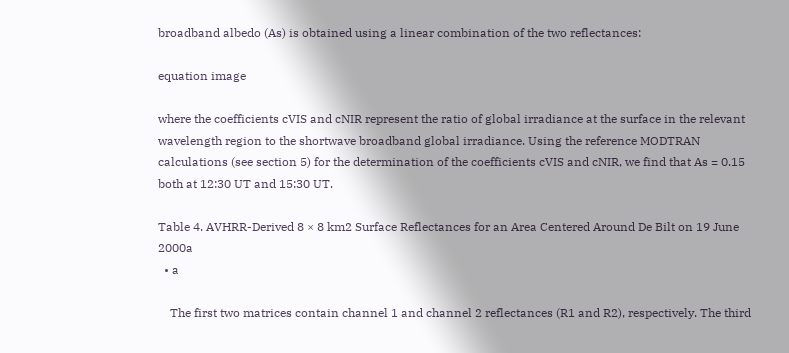broadband albedo (As) is obtained using a linear combination of the two reflectances:

equation image

where the coefficients cVIS and cNIR represent the ratio of global irradiance at the surface in the relevant wavelength region to the shortwave broadband global irradiance. Using the reference MODTRAN calculations (see section 5) for the determination of the coefficients cVIS and cNIR, we find that As = 0.15 both at 12:30 UT and 15:30 UT.

Table 4. AVHRR-Derived 8 × 8 km2 Surface Reflectances for an Area Centered Around De Bilt on 19 June 2000a
  • a

    The first two matrices contain channel 1 and channel 2 reflectances (R1 and R2), respectively. The third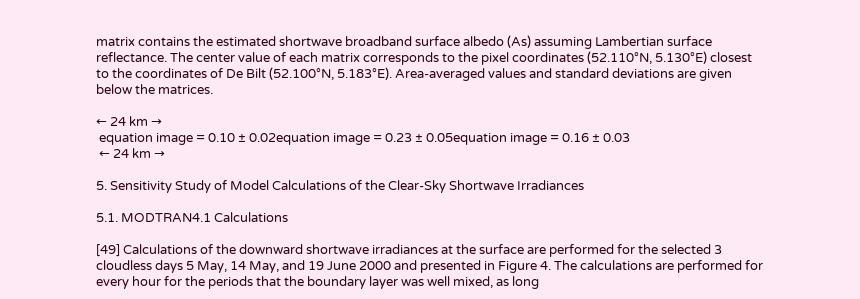matrix contains the estimated shortwave broadband surface albedo (As) assuming Lambertian surface reflectance. The center value of each matrix corresponds to the pixel coordinates (52.110°N, 5.130°E) closest to the coordinates of De Bilt (52.100°N, 5.183°E). Area-averaged values and standard deviations are given below the matrices.

← 24 km →
 equation image = 0.10 ± 0.02equation image = 0.23 ± 0.05equation image = 0.16 ± 0.03
 ← 24 km →

5. Sensitivity Study of Model Calculations of the Clear-Sky Shortwave Irradiances

5.1. MODTRAN4.1 Calculations

[49] Calculations of the downward shortwave irradiances at the surface are performed for the selected 3 cloudless days 5 May, 14 May, and 19 June 2000 and presented in Figure 4. The calculations are performed for every hour for the periods that the boundary layer was well mixed, as long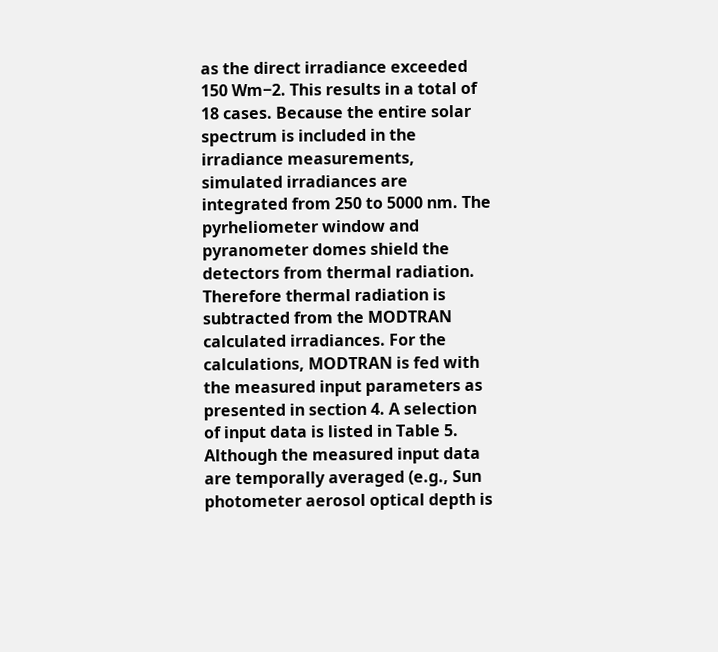as the direct irradiance exceeded 150 Wm−2. This results in a total of 18 cases. Because the entire solar spectrum is included in the irradiance measurements, simulated irradiances are integrated from 250 to 5000 nm. The pyrheliometer window and pyranometer domes shield the detectors from thermal radiation. Therefore thermal radiation is subtracted from the MODTRAN calculated irradiances. For the calculations, MODTRAN is fed with the measured input parameters as presented in section 4. A selection of input data is listed in Table 5. Although the measured input data are temporally averaged (e.g., Sun photometer aerosol optical depth is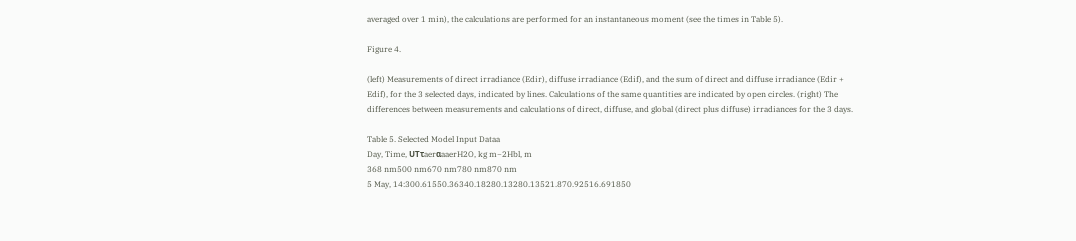averaged over 1 min), the calculations are performed for an instantaneous moment (see the times in Table 5).

Figure 4.

(left) Measurements of direct irradiance (Edir), diffuse irradiance (Edif), and the sum of direct and diffuse irradiance (Edir + Edif), for the 3 selected days, indicated by lines. Calculations of the same quantities are indicated by open circles. (right) The differences between measurements and calculations of direct, diffuse, and global (direct plus diffuse) irradiances for the 3 days.

Table 5. Selected Model Input Dataa
Day, Time, UTτaerαaaerH2O, kg m−2Hbl, m
368 nm500 nm670 nm780 nm870 nm
5 May, 14:300.61550.36340.18280.13280.13521.870.92516.691850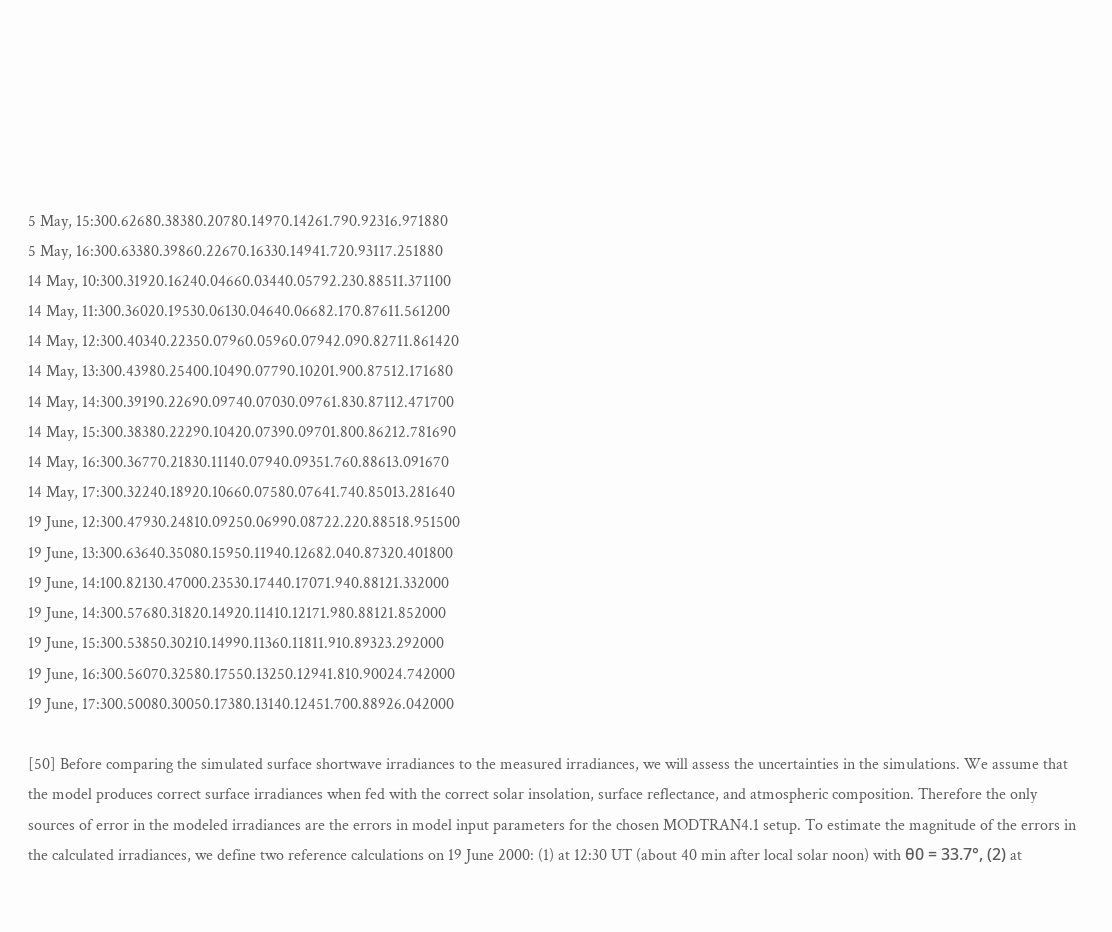5 May, 15:300.62680.38380.20780.14970.14261.790.92316.971880
5 May, 16:300.63380.39860.22670.16330.14941.720.93117.251880
14 May, 10:300.31920.16240.04660.03440.05792.230.88511.371100
14 May, 11:300.36020.19530.06130.04640.06682.170.87611.561200
14 May, 12:300.40340.22350.07960.05960.07942.090.82711.861420
14 May, 13:300.43980.25400.10490.07790.10201.900.87512.171680
14 May, 14:300.39190.22690.09740.07030.09761.830.87112.471700
14 May, 15:300.38380.22290.10420.07390.09701.800.86212.781690
14 May, 16:300.36770.21830.11140.07940.09351.760.88613.091670
14 May, 17:300.32240.18920.10660.07580.07641.740.85013.281640
19 June, 12:300.47930.24810.09250.06990.08722.220.88518.951500
19 June, 13:300.63640.35080.15950.11940.12682.040.87320.401800
19 June, 14:100.82130.47000.23530.17440.17071.940.88121.332000
19 June, 14:300.57680.31820.14920.11410.12171.980.88121.852000
19 June, 15:300.53850.30210.14990.11360.11811.910.89323.292000
19 June, 16:300.56070.32580.17550.13250.12941.810.90024.742000
19 June, 17:300.50080.30050.17380.13140.12451.700.88926.042000

[50] Before comparing the simulated surface shortwave irradiances to the measured irradiances, we will assess the uncertainties in the simulations. We assume that the model produces correct surface irradiances when fed with the correct solar insolation, surface reflectance, and atmospheric composition. Therefore the only sources of error in the modeled irradiances are the errors in model input parameters for the chosen MODTRAN4.1 setup. To estimate the magnitude of the errors in the calculated irradiances, we define two reference calculations on 19 June 2000: (1) at 12:30 UT (about 40 min after local solar noon) with θ0 = 33.7°, (2) at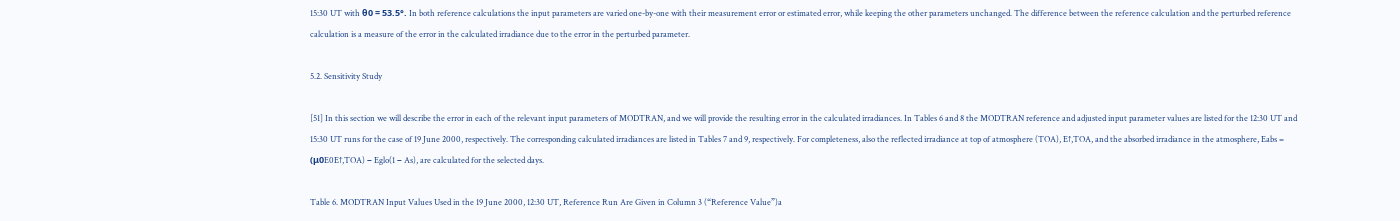15:30 UT with θ0 = 53.5°. In both reference calculations the input parameters are varied one-by-one with their measurement error or estimated error, while keeping the other parameters unchanged. The difference between the reference calculation and the perturbed reference calculation is a measure of the error in the calculated irradiance due to the error in the perturbed parameter.

5.2. Sensitivity Study

[51] In this section we will describe the error in each of the relevant input parameters of MODTRAN, and we will provide the resulting error in the calculated irradiances. In Tables 6 and 8 the MODTRAN reference and adjusted input parameter values are listed for the 12:30 UT and 15:30 UT runs for the case of 19 June 2000, respectively. The corresponding calculated irradiances are listed in Tables 7 and 9, respectively. For completeness, also the reflected irradiance at top of atmosphere (TOA), E↑,TOA, and the absorbed irradiance in the atmosphere, Eabs = (μ0E0E↑,TOA) − Eglo(1 − As), are calculated for the selected days.

Table 6. MODTRAN Input Values Used in the 19 June 2000, 12:30 UT, Reference Run Are Given in Column 3 (“Reference Value”)a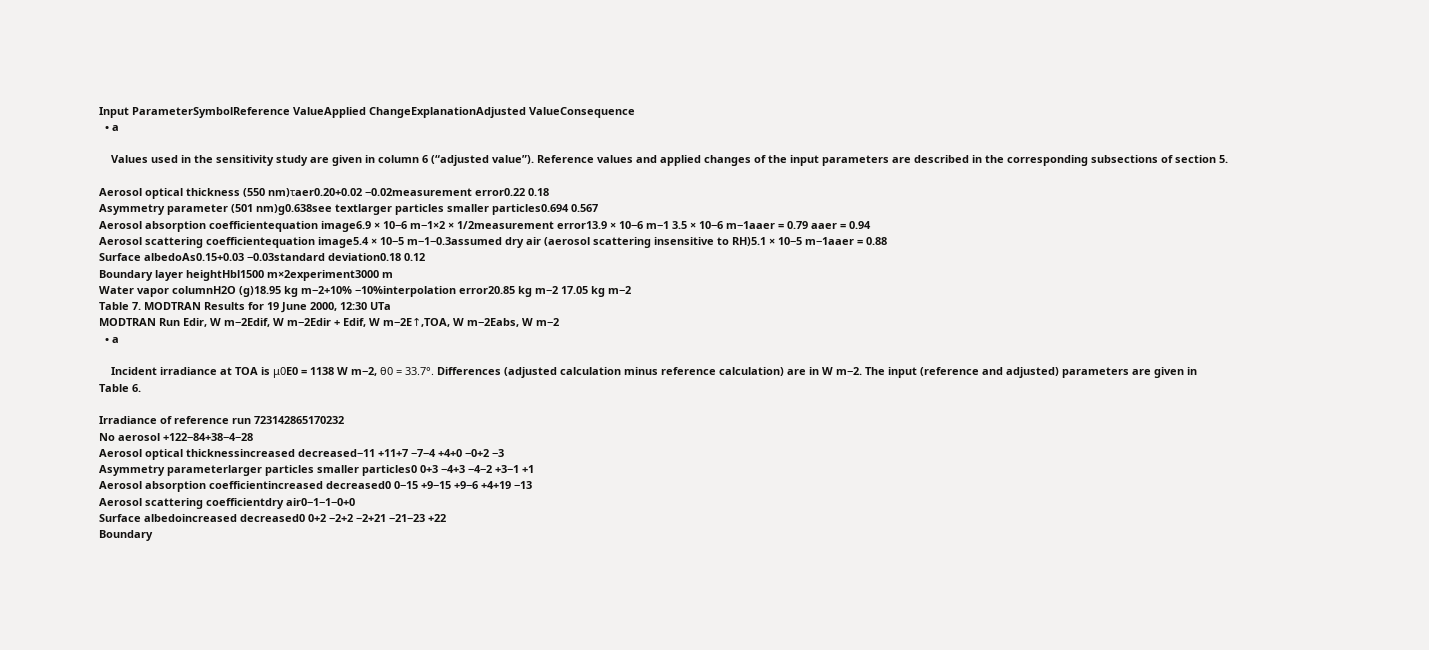Input ParameterSymbolReference ValueApplied ChangeExplanationAdjusted ValueConsequence
  • a

    Values used in the sensitivity study are given in column 6 (“adjusted value”). Reference values and applied changes of the input parameters are described in the corresponding subsections of section 5.

Aerosol optical thickness (550 nm)τaer0.20+0.02 −0.02measurement error0.22 0.18
Asymmetry parameter (501 nm)g0.638see textlarger particles smaller particles0.694 0.567
Aerosol absorption coefficientequation image6.9 × 10−6 m−1×2 × 1/2measurement error13.9 × 10−6 m−1 3.5 × 10−6 m−1aaer = 0.79 aaer = 0.94
Aerosol scattering coefficientequation image5.4 × 10−5 m−1−0.3assumed dry air (aerosol scattering insensitive to RH)5.1 × 10−5 m−1aaer = 0.88
Surface albedoAs0.15+0.03 −0.03standard deviation0.18 0.12
Boundary layer heightHbl1500 m×2experiment3000 m
Water vapor columnH2O (g)18.95 kg m−2+10% −10%interpolation error20.85 kg m−2 17.05 kg m−2
Table 7. MODTRAN Results for 19 June 2000, 12:30 UTa
MODTRAN Run Edir, W m−2Edif, W m−2Edir + Edif, W m−2E↑,TOA, W m−2Eabs, W m−2
  • a

    Incident irradiance at TOA is μ0E0 = 1138 W m−2, θ0 = 33.7°. Differences (adjusted calculation minus reference calculation) are in W m−2. The input (reference and adjusted) parameters are given in Table 6.

Irradiance of reference run 723142865170232
No aerosol +122−84+38−4−28
Aerosol optical thicknessincreased decreased−11 +11+7 −7−4 +4+0 −0+2 −3
Asymmetry parameterlarger particles smaller particles0 0+3 −4+3 −4−2 +3−1 +1
Aerosol absorption coefficientincreased decreased0 0−15 +9−15 +9−6 +4+19 −13
Aerosol scattering coefficientdry air0−1−1−0+0
Surface albedoincreased decreased0 0+2 −2+2 −2+21 −21−23 +22
Boundary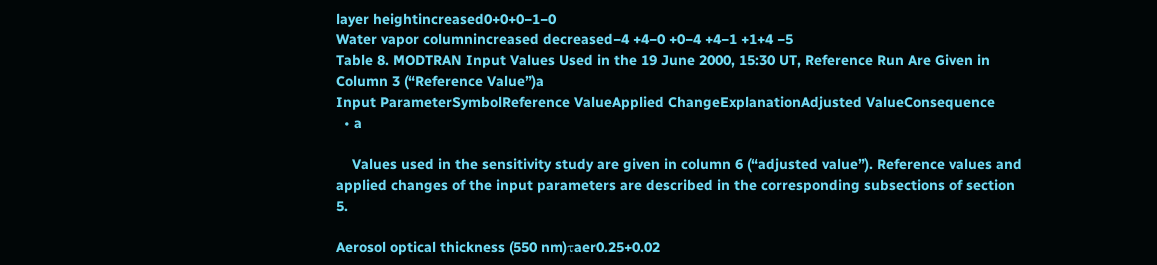layer heightincreased0+0+0−1−0
Water vapor columnincreased decreased−4 +4−0 +0−4 +4−1 +1+4 −5
Table 8. MODTRAN Input Values Used in the 19 June 2000, 15:30 UT, Reference Run Are Given in Column 3 (“Reference Value”)a
Input ParameterSymbolReference ValueApplied ChangeExplanationAdjusted ValueConsequence
  • a

    Values used in the sensitivity study are given in column 6 (“adjusted value”). Reference values and applied changes of the input parameters are described in the corresponding subsections of section 5.

Aerosol optical thickness (550 nm)τaer0.25+0.02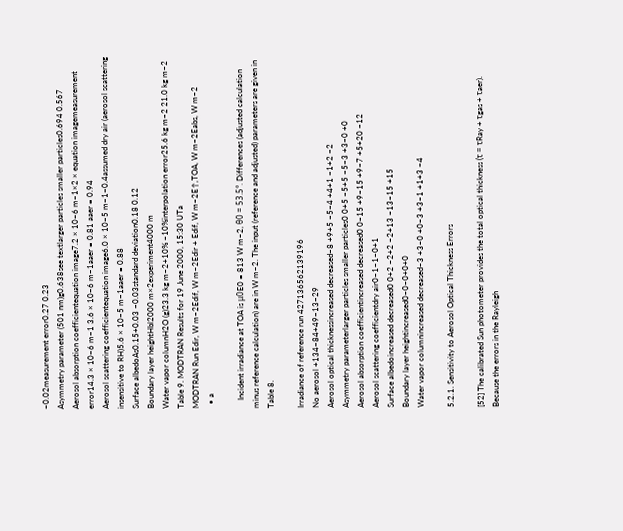−0.02measurement error0.27 0.23
Asymmetry parameter (501 nm)g0.638see textlarger particles smaller particles0.694 0.567
Aerosol absorption coefficientequation image7.2 × 10−6 m−1×2 × equation imagemeasurement error14.3 × 10−6 m−1 3.6 × 10−6 m−1aaer = 0.81 aaer = 0.94
Aerosol scattering coefficientequation image6.0 × 10−5 m−1−0.4assumed dry air (aerosol scattering insensitive to RH)5.6 × 10−5 m−1aaer = 0.88
Surface albedoAs0.15+0.03 −0.03standard deviation0.18 0.12
Boundary layer heightHbl2000 m×2experiment4000 m
Water vapor columnH2O (g)23.3 kg m−2+10% −10%interpolation error25.6 kg m−2 21.0 kg m−2
Table 9. MODTRAN Results for 19 June 2000, 15:30 UTa
MODTRAN Run Edir, W m−2Edif, W m−2Edir + Edif, W m−2E↑,TOA, W m−2Eabs, W m−2
  • a

    Incident irradiance at TOA is μ0E0 = 813 W m−2, θ0 = 53.5°. Differences (adjusted calculation minus reference calculation) are in W m−2. The input (reference and adjusted) parameters are given in Table 8.

Irradiance of reference run 427136562139196
No aerosol +134−84+49−13−29
Aerosol optical thicknessincreased decreased−8 +9+5 −5−4 +4+1 −1+2 −2
Asymmetry parameterlarger particles smaller particles0 0+5 −5+5 −5−3 +3−0 +0
Aerosol absorption coefficientincreased decreased0 0−15 +9−15 +9−7 +5+20 −12
Aerosol scattering coefficientdry air0−1−1−0+1
Surface albedoincreased decreased0 0+2 −2+2 −2+13 −13−15 +15
Boundary layer heightincreased0−0−0+0+0
Water vapor columnincreased decreased−3 +3−0 +0−3 +3−1 +1+3 −4

5.2.1. Sensitivity to Aerosol Optical Thickness Errors

[52] The calibrated Sun photometer provides the total optical thickness (τ = τRay + τgas + τaer). Because the errors in the Rayleigh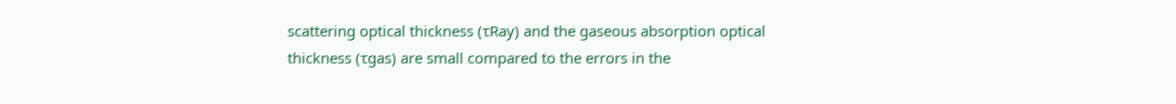scattering optical thickness (τRay) and the gaseous absorption optical thickness (τgas) are small compared to the errors in the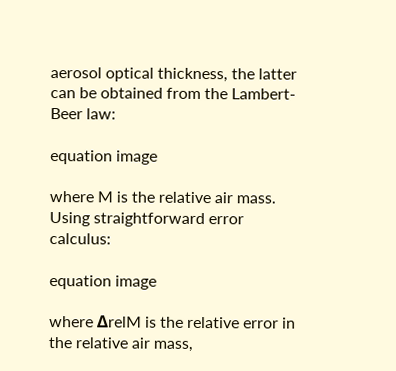aerosol optical thickness, the latter can be obtained from the Lambert-Beer law:

equation image

where M is the relative air mass. Using straightforward error calculus:

equation image

where ΔrelM is the relative error in the relative air mass,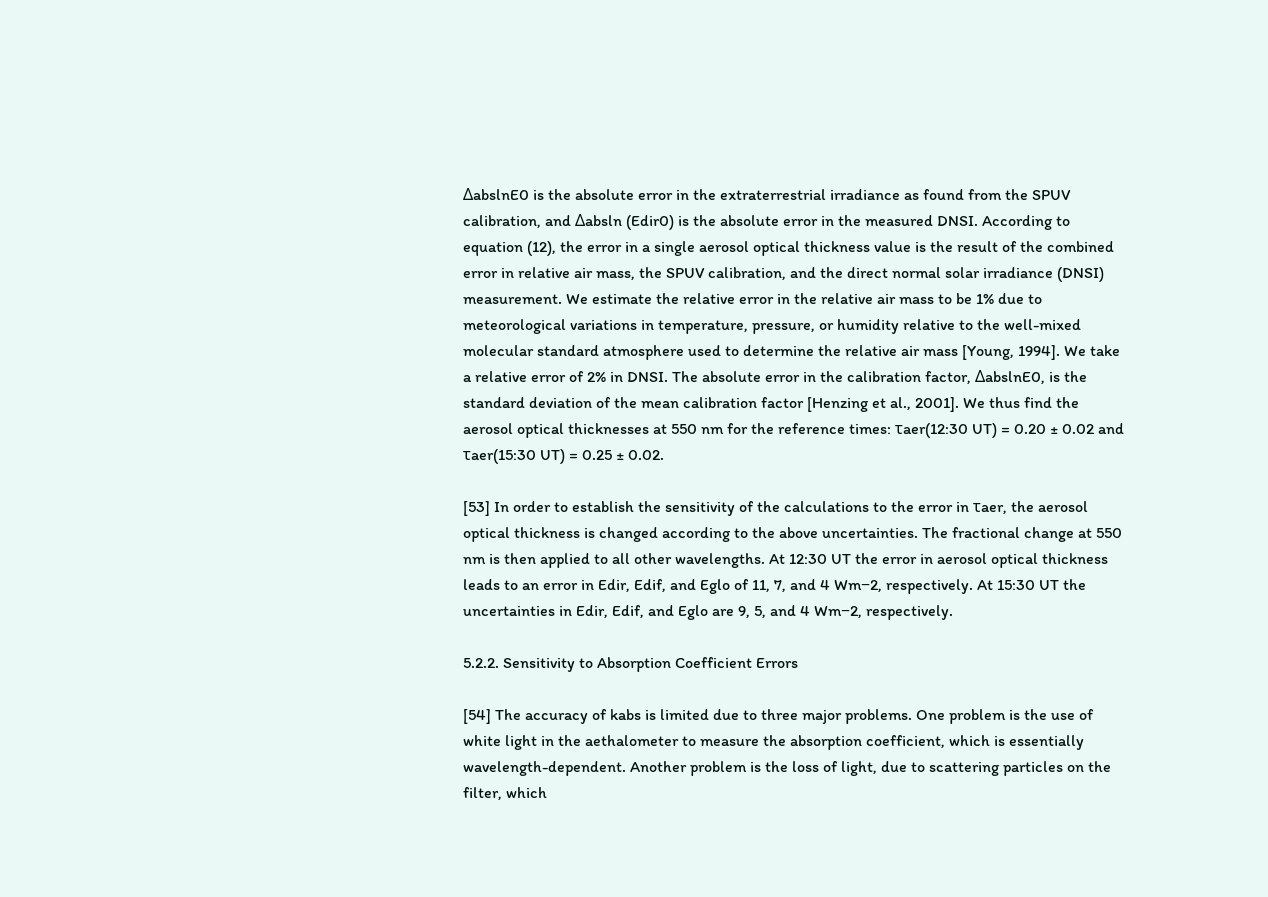ΔabslnE0 is the absolute error in the extraterrestrial irradiance as found from the SPUV calibration, and Δabsln (Edir0) is the absolute error in the measured DNSI. According to equation (12), the error in a single aerosol optical thickness value is the result of the combined error in relative air mass, the SPUV calibration, and the direct normal solar irradiance (DNSI) measurement. We estimate the relative error in the relative air mass to be 1% due to meteorological variations in temperature, pressure, or humidity relative to the well-mixed molecular standard atmosphere used to determine the relative air mass [Young, 1994]. We take a relative error of 2% in DNSI. The absolute error in the calibration factor, ΔabslnE0, is the standard deviation of the mean calibration factor [Henzing et al., 2001]. We thus find the aerosol optical thicknesses at 550 nm for the reference times: τaer(12:30 UT) = 0.20 ± 0.02 and τaer(15:30 UT) = 0.25 ± 0.02.

[53] In order to establish the sensitivity of the calculations to the error in τaer, the aerosol optical thickness is changed according to the above uncertainties. The fractional change at 550 nm is then applied to all other wavelengths. At 12:30 UT the error in aerosol optical thickness leads to an error in Edir, Edif, and Eglo of 11, 7, and 4 Wm−2, respectively. At 15:30 UT the uncertainties in Edir, Edif, and Eglo are 9, 5, and 4 Wm−2, respectively.

5.2.2. Sensitivity to Absorption Coefficient Errors

[54] The accuracy of kabs is limited due to three major problems. One problem is the use of white light in the aethalometer to measure the absorption coefficient, which is essentially wavelength-dependent. Another problem is the loss of light, due to scattering particles on the filter, which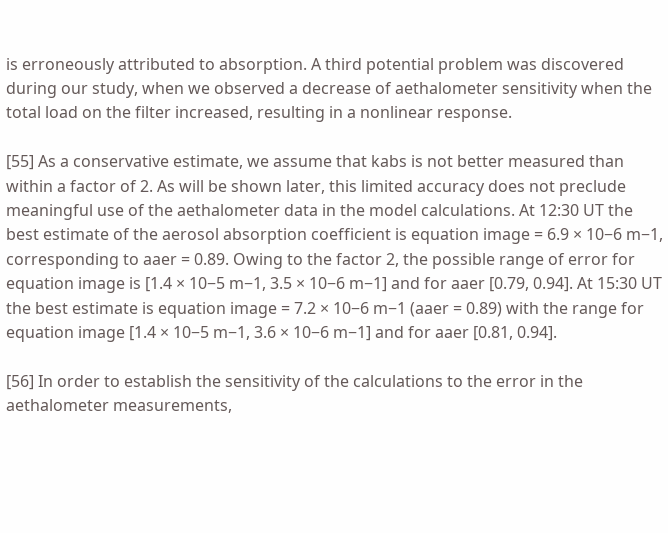is erroneously attributed to absorption. A third potential problem was discovered during our study, when we observed a decrease of aethalometer sensitivity when the total load on the filter increased, resulting in a nonlinear response.

[55] As a conservative estimate, we assume that kabs is not better measured than within a factor of 2. As will be shown later, this limited accuracy does not preclude meaningful use of the aethalometer data in the model calculations. At 12:30 UT the best estimate of the aerosol absorption coefficient is equation image = 6.9 × 10−6 m−1, corresponding to aaer = 0.89. Owing to the factor 2, the possible range of error for equation image is [1.4 × 10−5 m−1, 3.5 × 10−6 m−1] and for aaer [0.79, 0.94]. At 15:30 UT the best estimate is equation image = 7.2 × 10−6 m−1 (aaer = 0.89) with the range for equation image [1.4 × 10−5 m−1, 3.6 × 10−6 m−1] and for aaer [0.81, 0.94].

[56] In order to establish the sensitivity of the calculations to the error in the aethalometer measurements,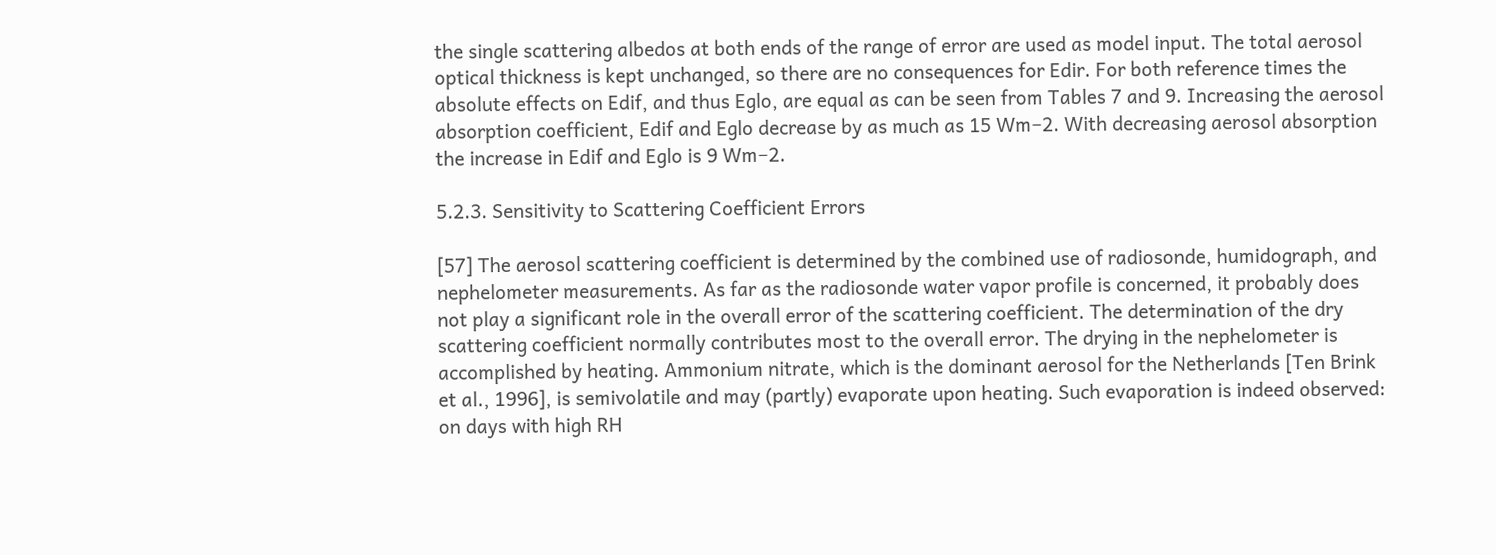the single scattering albedos at both ends of the range of error are used as model input. The total aerosol optical thickness is kept unchanged, so there are no consequences for Edir. For both reference times the absolute effects on Edif, and thus Eglo, are equal as can be seen from Tables 7 and 9. Increasing the aerosol absorption coefficient, Edif and Eglo decrease by as much as 15 Wm−2. With decreasing aerosol absorption the increase in Edif and Eglo is 9 Wm−2.

5.2.3. Sensitivity to Scattering Coefficient Errors

[57] The aerosol scattering coefficient is determined by the combined use of radiosonde, humidograph, and nephelometer measurements. As far as the radiosonde water vapor profile is concerned, it probably does not play a significant role in the overall error of the scattering coefficient. The determination of the dry scattering coefficient normally contributes most to the overall error. The drying in the nephelometer is accomplished by heating. Ammonium nitrate, which is the dominant aerosol for the Netherlands [Ten Brink et al., 1996], is semivolatile and may (partly) evaporate upon heating. Such evaporation is indeed observed: on days with high RH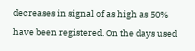decreases in signal of as high as 50% have been registered. On the days used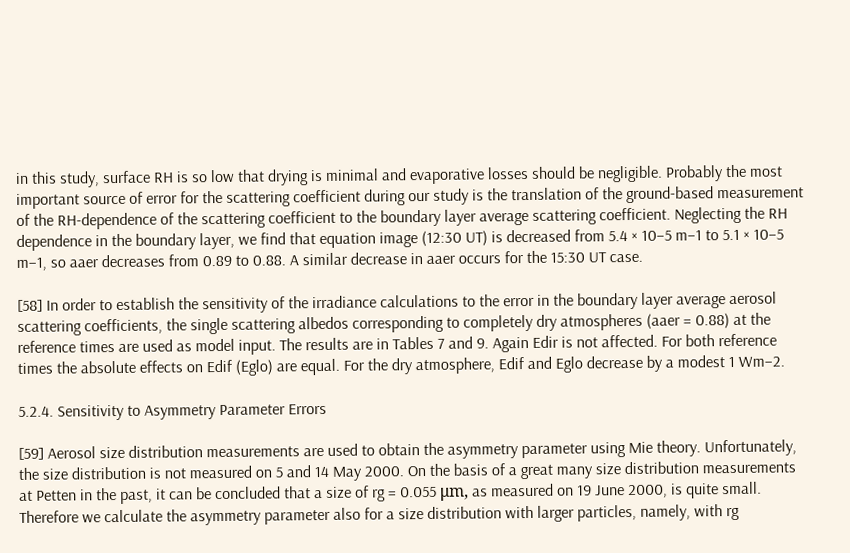in this study, surface RH is so low that drying is minimal and evaporative losses should be negligible. Probably the most important source of error for the scattering coefficient during our study is the translation of the ground-based measurement of the RH-dependence of the scattering coefficient to the boundary layer average scattering coefficient. Neglecting the RH dependence in the boundary layer, we find that equation image (12:30 UT) is decreased from 5.4 × 10−5 m−1 to 5.1 × 10−5 m−1, so aaer decreases from 0.89 to 0.88. A similar decrease in aaer occurs for the 15:30 UT case.

[58] In order to establish the sensitivity of the irradiance calculations to the error in the boundary layer average aerosol scattering coefficients, the single scattering albedos corresponding to completely dry atmospheres (aaer = 0.88) at the reference times are used as model input. The results are in Tables 7 and 9. Again Edir is not affected. For both reference times the absolute effects on Edif (Eglo) are equal. For the dry atmosphere, Edif and Eglo decrease by a modest 1 Wm−2.

5.2.4. Sensitivity to Asymmetry Parameter Errors

[59] Aerosol size distribution measurements are used to obtain the asymmetry parameter using Mie theory. Unfortunately, the size distribution is not measured on 5 and 14 May 2000. On the basis of a great many size distribution measurements at Petten in the past, it can be concluded that a size of rg = 0.055 μm, as measured on 19 June 2000, is quite small. Therefore we calculate the asymmetry parameter also for a size distribution with larger particles, namely, with rg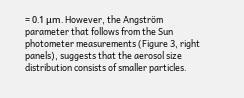= 0.1 μm. However, the Angström parameter that follows from the Sun photometer measurements (Figure 3, right panels), suggests that the aerosol size distribution consists of smaller particles.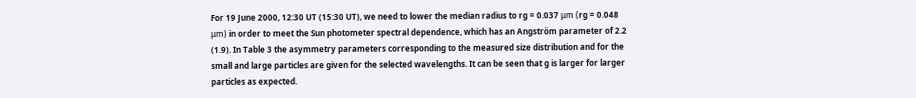For 19 June 2000, 12:30 UT (15:30 UT), we need to lower the median radius to rg = 0.037 μm (rg = 0.048 μm) in order to meet the Sun photometer spectral dependence, which has an Angström parameter of 2.2 (1.9). In Table 3 the asymmetry parameters corresponding to the measured size distribution and for the small and large particles are given for the selected wavelengths. It can be seen that g is larger for larger particles as expected.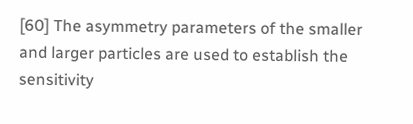[60] The asymmetry parameters of the smaller and larger particles are used to establish the sensitivity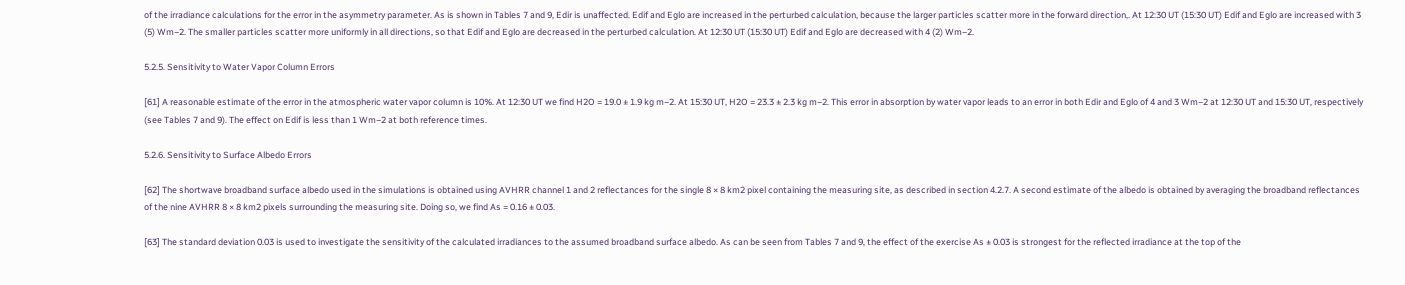of the irradiance calculations for the error in the asymmetry parameter. As is shown in Tables 7 and 9, Edir is unaffected. Edif and Eglo are increased in the perturbed calculation, because the larger particles scatter more in the forward direction,. At 12:30 UT (15:30 UT) Edif and Eglo are increased with 3 (5) Wm−2. The smaller particles scatter more uniformly in all directions, so that Edif and Eglo are decreased in the perturbed calculation. At 12:30 UT (15:30 UT) Edif and Eglo are decreased with 4 (2) Wm−2.

5.2.5. Sensitivity to Water Vapor Column Errors

[61] A reasonable estimate of the error in the atmospheric water vapor column is 10%. At 12:30 UT we find H2O = 19.0 ± 1.9 kg m−2. At 15:30 UT, H2O = 23.3 ± 2.3 kg m−2. This error in absorption by water vapor leads to an error in both Edir and Eglo of 4 and 3 Wm−2 at 12:30 UT and 15:30 UT, respectively (see Tables 7 and 9). The effect on Edif is less than 1 Wm−2 at both reference times.

5.2.6. Sensitivity to Surface Albedo Errors

[62] The shortwave broadband surface albedo used in the simulations is obtained using AVHRR channel 1 and 2 reflectances for the single 8 × 8 km2 pixel containing the measuring site, as described in section 4.2.7. A second estimate of the albedo is obtained by averaging the broadband reflectances of the nine AVHRR 8 × 8 km2 pixels surrounding the measuring site. Doing so, we find As = 0.16 ± 0.03.

[63] The standard deviation 0.03 is used to investigate the sensitivity of the calculated irradiances to the assumed broadband surface albedo. As can be seen from Tables 7 and 9, the effect of the exercise As ± 0.03 is strongest for the reflected irradiance at the top of the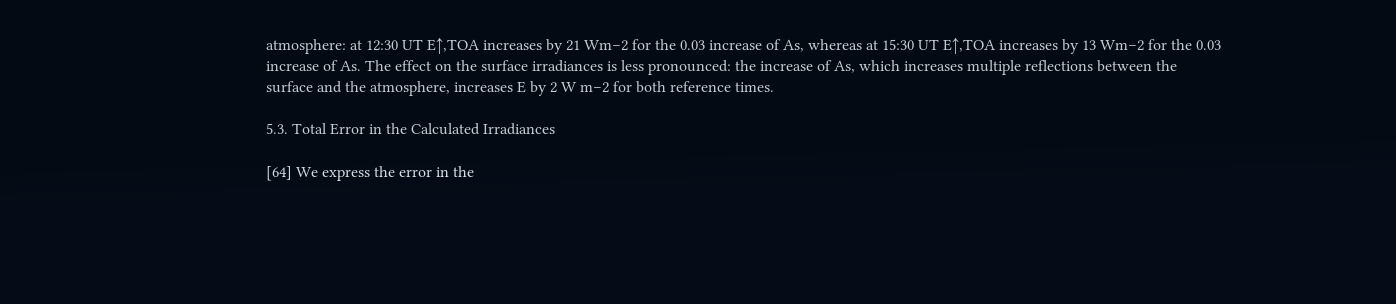atmosphere: at 12:30 UT E↑,TOA increases by 21 Wm−2 for the 0.03 increase of As, whereas at 15:30 UT E↑,TOA increases by 13 Wm−2 for the 0.03 increase of As. The effect on the surface irradiances is less pronounced: the increase of As, which increases multiple reflections between the surface and the atmosphere, increases E by 2 W m−2 for both reference times.

5.3. Total Error in the Calculated Irradiances

[64] We express the error in the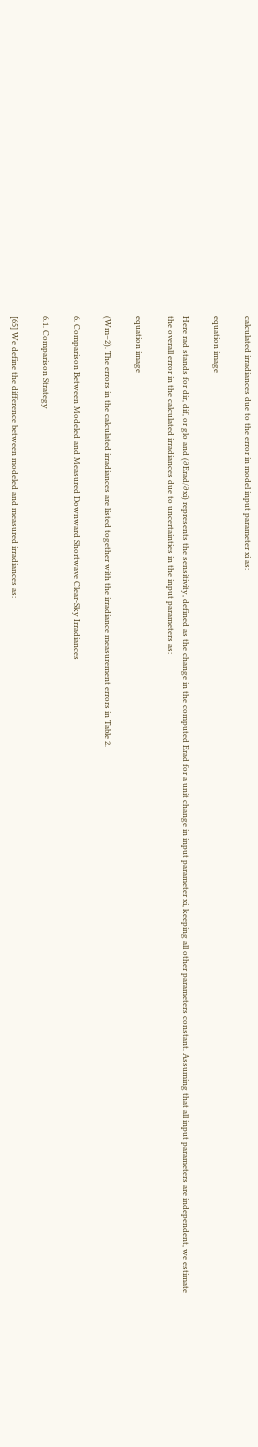calculated irradiances due to the error in model input parameter xi as:

equation image

Here rad stands for dir, dif, or glo and (∂Erad/∂xi) represents the sensitivity, defined as the change in the computed Erad for a unit change in input parameter xi, keeping all other parameters constant. Assuming that all input parameters are independent, we estimate the overall error in the calculated irradiances due to uncertainties in the input parameters as:

equation image

(Wm−2). The errors in the calculated irradiances are listed together with the irradiance measurement errors in Table 2.

6. Comparison Between Modeled and Measured Downward Shortwave Clear-Sky Irradiances

6.1. Comparison Strategy

[65] We define the difference between modeled and measured irradiances as: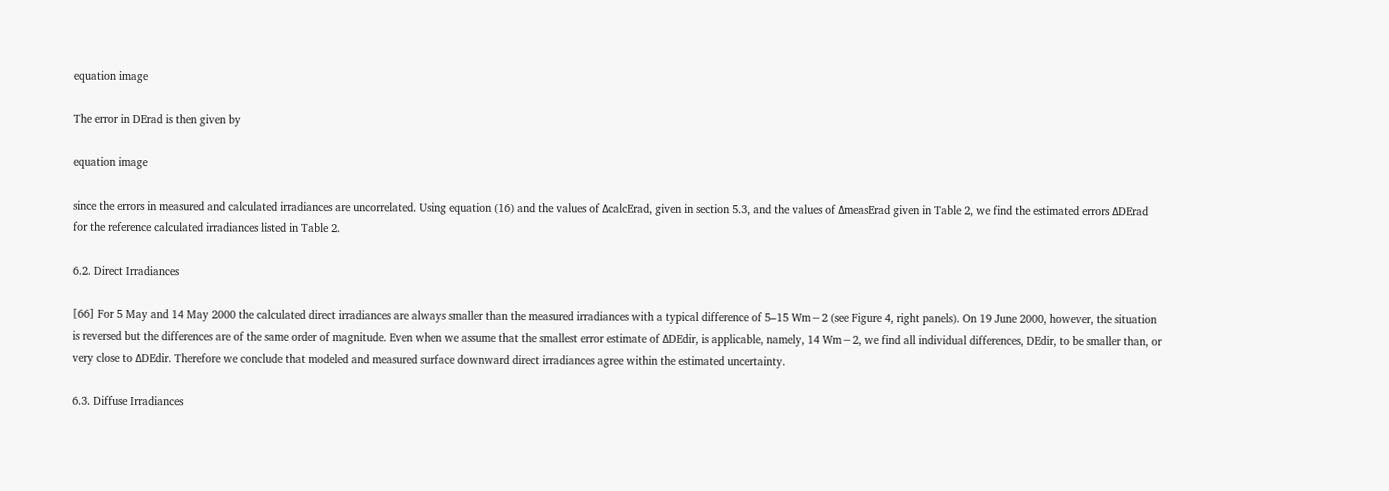equation image

The error in DErad is then given by

equation image

since the errors in measured and calculated irradiances are uncorrelated. Using equation (16) and the values of ΔcalcErad, given in section 5.3, and the values of ΔmeasErad given in Table 2, we find the estimated errors ΔDErad for the reference calculated irradiances listed in Table 2.

6.2. Direct Irradiances

[66] For 5 May and 14 May 2000 the calculated direct irradiances are always smaller than the measured irradiances with a typical difference of 5–15 Wm−2 (see Figure 4, right panels). On 19 June 2000, however, the situation is reversed but the differences are of the same order of magnitude. Even when we assume that the smallest error estimate of ΔDEdir, is applicable, namely, 14 Wm−2, we find all individual differences, DEdir, to be smaller than, or very close to ΔDEdir. Therefore we conclude that modeled and measured surface downward direct irradiances agree within the estimated uncertainty.

6.3. Diffuse Irradiances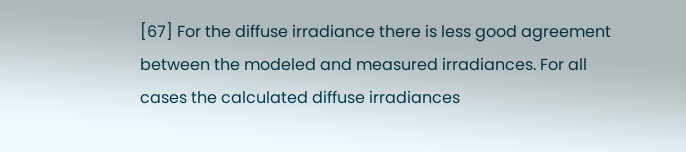[67] For the diffuse irradiance there is less good agreement between the modeled and measured irradiances. For all cases the calculated diffuse irradiances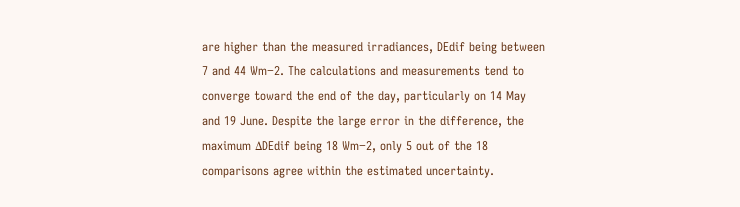are higher than the measured irradiances, DEdif being between 7 and 44 Wm−2. The calculations and measurements tend to converge toward the end of the day, particularly on 14 May and 19 June. Despite the large error in the difference, the maximum ΔDEdif being 18 Wm−2, only 5 out of the 18 comparisons agree within the estimated uncertainty.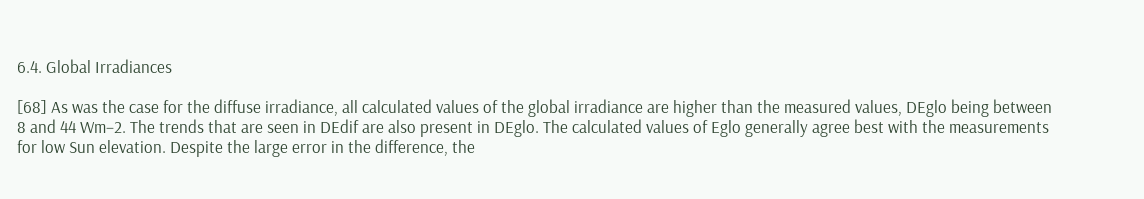6.4. Global Irradiances

[68] As was the case for the diffuse irradiance, all calculated values of the global irradiance are higher than the measured values, DEglo being between 8 and 44 Wm−2. The trends that are seen in DEdif are also present in DEglo. The calculated values of Eglo generally agree best with the measurements for low Sun elevation. Despite the large error in the difference, the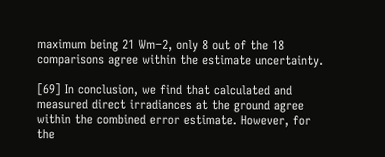maximum being 21 Wm−2, only 8 out of the 18 comparisons agree within the estimate uncertainty.

[69] In conclusion, we find that calculated and measured direct irradiances at the ground agree within the combined error estimate. However, for the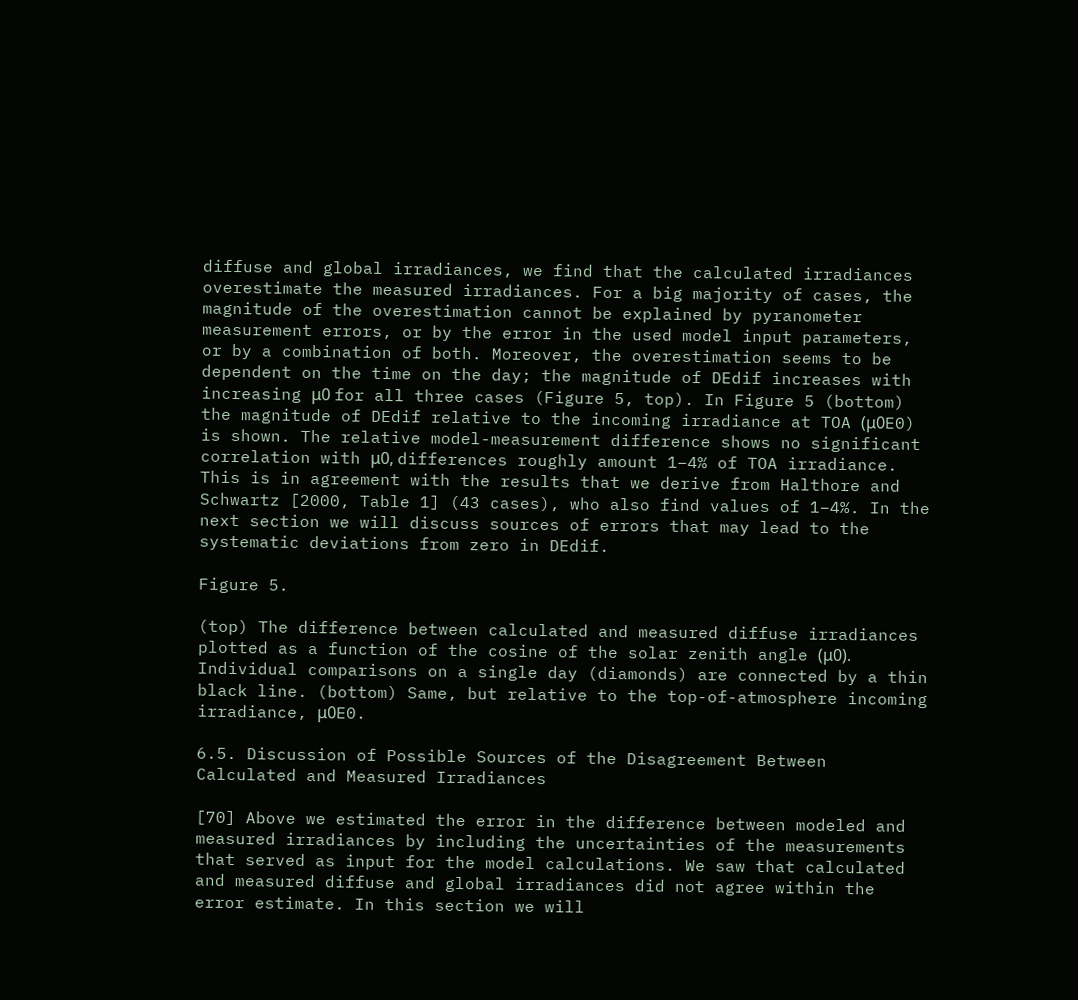diffuse and global irradiances, we find that the calculated irradiances overestimate the measured irradiances. For a big majority of cases, the magnitude of the overestimation cannot be explained by pyranometer measurement errors, or by the error in the used model input parameters, or by a combination of both. Moreover, the overestimation seems to be dependent on the time on the day; the magnitude of DEdif increases with increasing μ0 for all three cases (Figure 5, top). In Figure 5 (bottom) the magnitude of DEdif relative to the incoming irradiance at TOA (μ0E0) is shown. The relative model-measurement difference shows no significant correlation with μ0, differences roughly amount 1−4% of TOA irradiance. This is in agreement with the results that we derive from Halthore and Schwartz [2000, Table 1] (43 cases), who also find values of 1−4%. In the next section we will discuss sources of errors that may lead to the systematic deviations from zero in DEdif.

Figure 5.

(top) The difference between calculated and measured diffuse irradiances plotted as a function of the cosine of the solar zenith angle (μ0). Individual comparisons on a single day (diamonds) are connected by a thin black line. (bottom) Same, but relative to the top-of-atmosphere incoming irradiance, μ0E0.

6.5. Discussion of Possible Sources of the Disagreement Between Calculated and Measured Irradiances

[70] Above we estimated the error in the difference between modeled and measured irradiances by including the uncertainties of the measurements that served as input for the model calculations. We saw that calculated and measured diffuse and global irradiances did not agree within the error estimate. In this section we will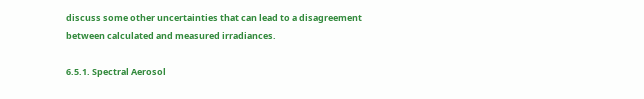discuss some other uncertainties that can lead to a disagreement between calculated and measured irradiances.

6.5.1. Spectral Aerosol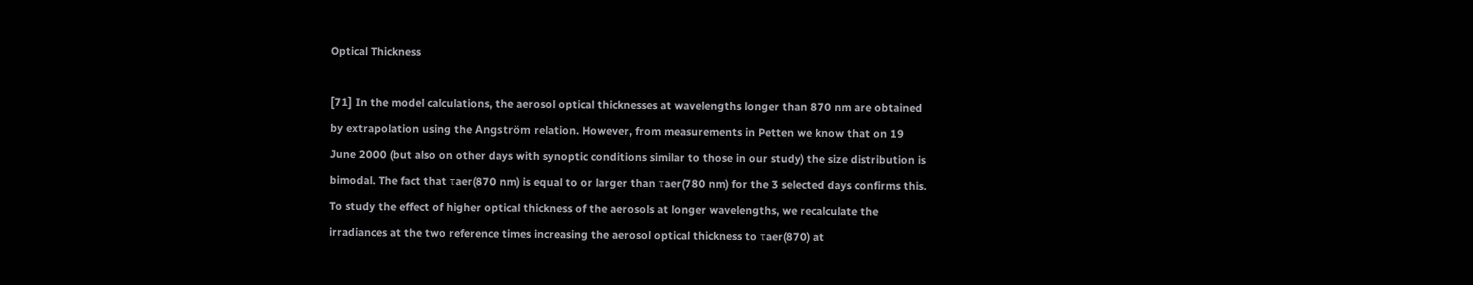Optical Thickness

[71] In the model calculations, the aerosol optical thicknesses at wavelengths longer than 870 nm are obtained by extrapolation using the Angström relation. However, from measurements in Petten we know that on 19 June 2000 (but also on other days with synoptic conditions similar to those in our study) the size distribution is bimodal. The fact that τaer(870 nm) is equal to or larger than τaer(780 nm) for the 3 selected days confirms this. To study the effect of higher optical thickness of the aerosols at longer wavelengths, we recalculate the irradiances at the two reference times increasing the aerosol optical thickness to τaer(870) at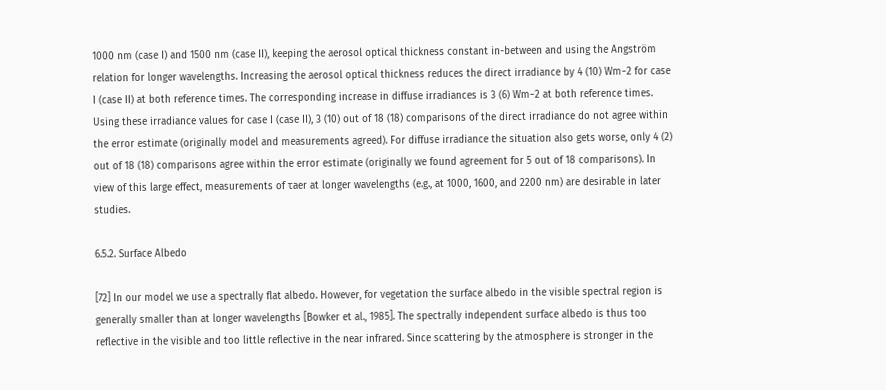1000 nm (case I) and 1500 nm (case II), keeping the aerosol optical thickness constant in-between and using the Angström relation for longer wavelengths. Increasing the aerosol optical thickness reduces the direct irradiance by 4 (10) Wm−2 for case I (case II) at both reference times. The corresponding increase in diffuse irradiances is 3 (6) Wm−2 at both reference times. Using these irradiance values for case I (case II), 3 (10) out of 18 (18) comparisons of the direct irradiance do not agree within the error estimate (originally model and measurements agreed). For diffuse irradiance the situation also gets worse, only 4 (2) out of 18 (18) comparisons agree within the error estimate (originally we found agreement for 5 out of 18 comparisons). In view of this large effect, measurements of τaer at longer wavelengths (e.g., at 1000, 1600, and 2200 nm) are desirable in later studies.

6.5.2. Surface Albedo

[72] In our model we use a spectrally flat albedo. However, for vegetation the surface albedo in the visible spectral region is generally smaller than at longer wavelengths [Bowker et al., 1985]. The spectrally independent surface albedo is thus too reflective in the visible and too little reflective in the near infrared. Since scattering by the atmosphere is stronger in the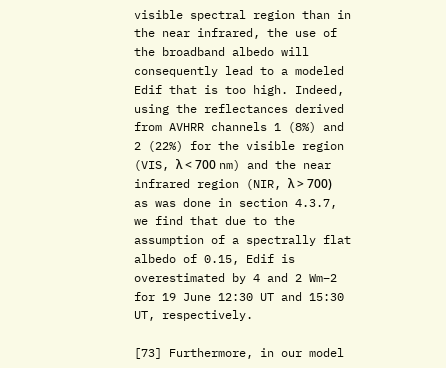visible spectral region than in the near infrared, the use of the broadband albedo will consequently lead to a modeled Edif that is too high. Indeed, using the reflectances derived from AVHRR channels 1 (8%) and 2 (22%) for the visible region (VIS, λ < 700 nm) and the near infrared region (NIR, λ > 700) as was done in section 4.3.7, we find that due to the assumption of a spectrally flat albedo of 0.15, Edif is overestimated by 4 and 2 Wm−2 for 19 June 12:30 UT and 15:30 UT, respectively.

[73] Furthermore, in our model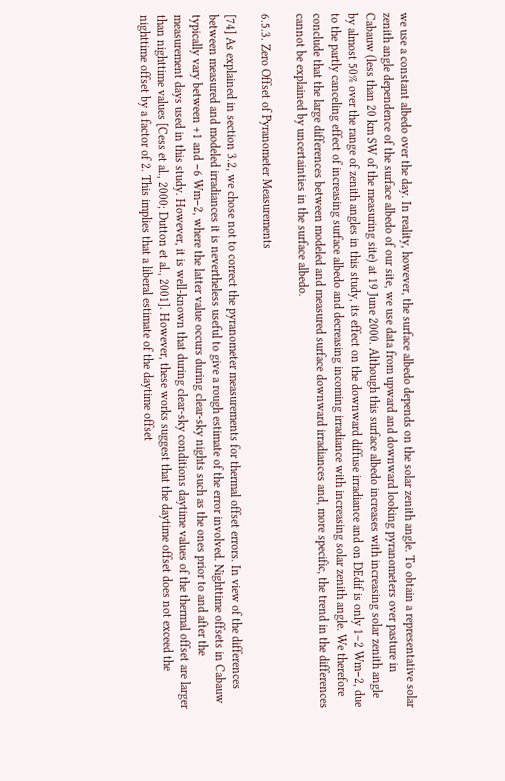we use a constant albedo over the day. In reality, however, the surface albedo depends on the solar zenith angle. To obtain a representative solar zenith angle dependence of the surface albedo of our site, we use data from upward and downward looking pyranometers over pasture in Cabauw (less than 20 km SW of the measuring site) at 19 June 2000. Although this surface albedo increases with increasing solar zenith angle by almost 50% over the range of zenith angles in this study, its effect on the downward diffuse irradiance and on DEdif is only 1–2 Wm−2, due to the partly canceling effect of increasing surface albedo and decreasing incoming irradiance with increasing solar zenith angle. We therefore conclude that the large differences between modeled and measured surface downward irradiances and, more specific, the trend in the differences cannot be explained by uncertainties in the surface albedo.

6.5.3. Zero Offset of Pyranometer Measurements

[74] As explained in section 3.2, we chose not to correct the pyranometer measurements for thermal offset errors. In view of the differences between measured and modeled irradiances it is nevertheless useful to give a rough estimate of the error involved. Nighttime offsets in Cabauw typically vary between +1 and −6 Wm−2, where the latter value occurs during clear-sky nights such as the ones prior to and after the measurement days used in this study. However, it is well-known that during clear-sky conditions daytime values of the thermal offset are larger than nighttime values [Cess et al., 2000; Dutton et al., 2001]. However, these works suggest that the daytime offset does not exceed the nighttime offset by a factor of 2. This implies that a liberal estimate of the daytime offset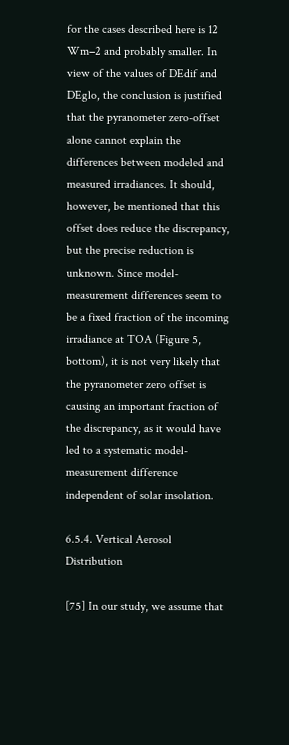for the cases described here is 12 Wm−2 and probably smaller. In view of the values of DEdif and DEglo, the conclusion is justified that the pyranometer zero-offset alone cannot explain the differences between modeled and measured irradiances. It should, however, be mentioned that this offset does reduce the discrepancy, but the precise reduction is unknown. Since model-measurement differences seem to be a fixed fraction of the incoming irradiance at TOA (Figure 5, bottom), it is not very likely that the pyranometer zero offset is causing an important fraction of the discrepancy, as it would have led to a systematic model-measurement difference independent of solar insolation.

6.5.4. Vertical Aerosol Distribution

[75] In our study, we assume that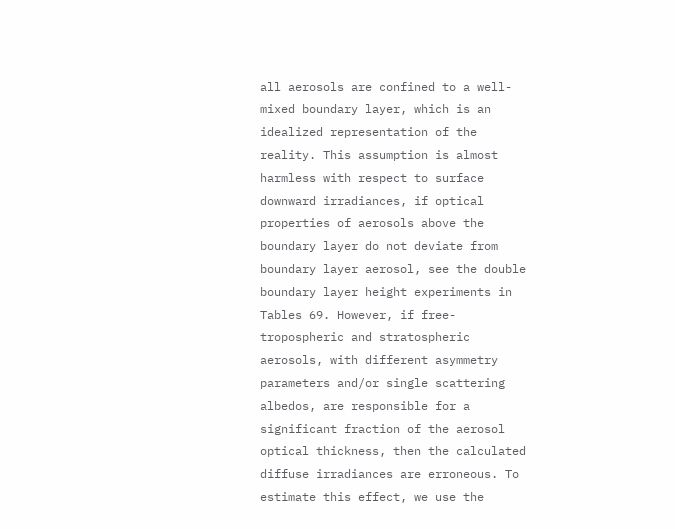all aerosols are confined to a well-mixed boundary layer, which is an idealized representation of the reality. This assumption is almost harmless with respect to surface downward irradiances, if optical properties of aerosols above the boundary layer do not deviate from boundary layer aerosol, see the double boundary layer height experiments in Tables 69. However, if free-tropospheric and stratospheric aerosols, with different asymmetry parameters and/or single scattering albedos, are responsible for a significant fraction of the aerosol optical thickness, then the calculated diffuse irradiances are erroneous. To estimate this effect, we use the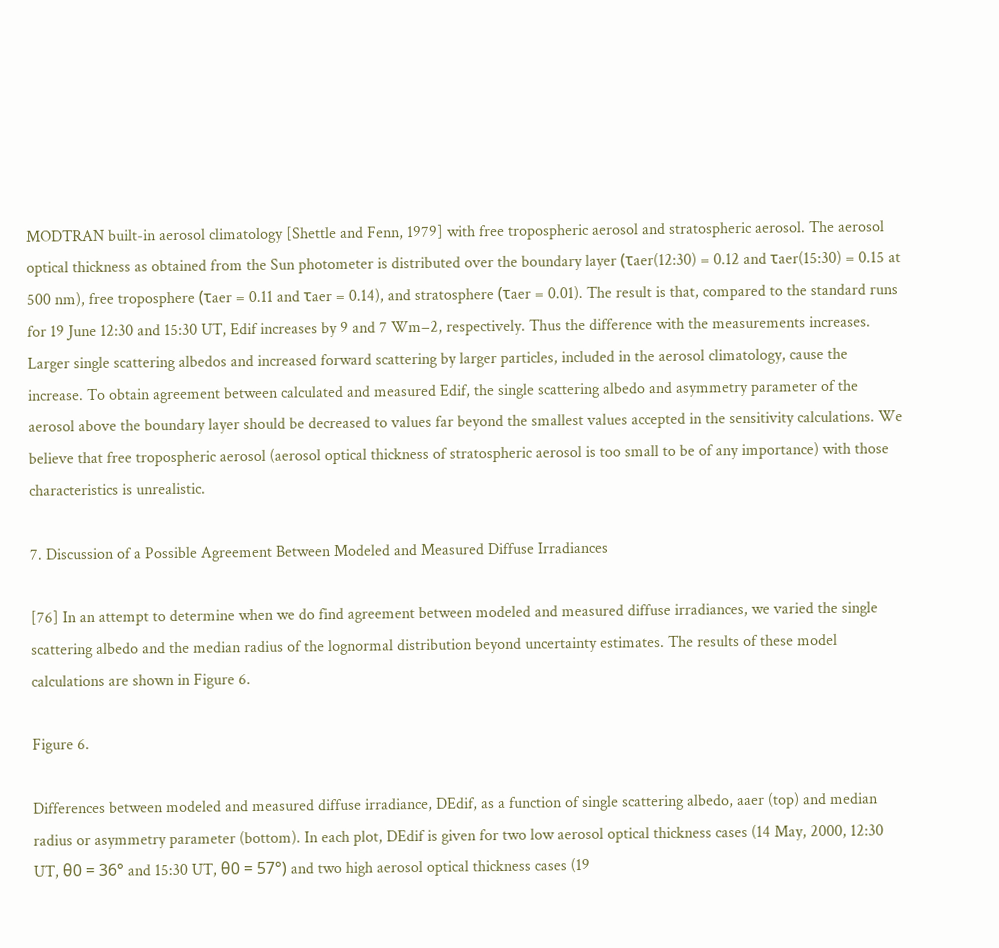MODTRAN built-in aerosol climatology [Shettle and Fenn, 1979] with free tropospheric aerosol and stratospheric aerosol. The aerosol optical thickness as obtained from the Sun photometer is distributed over the boundary layer (τaer(12:30) = 0.12 and τaer(15:30) = 0.15 at 500 nm), free troposphere (τaer = 0.11 and τaer = 0.14), and stratosphere (τaer = 0.01). The result is that, compared to the standard runs for 19 June 12:30 and 15:30 UT, Edif increases by 9 and 7 Wm−2, respectively. Thus the difference with the measurements increases. Larger single scattering albedos and increased forward scattering by larger particles, included in the aerosol climatology, cause the increase. To obtain agreement between calculated and measured Edif, the single scattering albedo and asymmetry parameter of the aerosol above the boundary layer should be decreased to values far beyond the smallest values accepted in the sensitivity calculations. We believe that free tropospheric aerosol (aerosol optical thickness of stratospheric aerosol is too small to be of any importance) with those characteristics is unrealistic.

7. Discussion of a Possible Agreement Between Modeled and Measured Diffuse Irradiances

[76] In an attempt to determine when we do find agreement between modeled and measured diffuse irradiances, we varied the single scattering albedo and the median radius of the lognormal distribution beyond uncertainty estimates. The results of these model calculations are shown in Figure 6.

Figure 6.

Differences between modeled and measured diffuse irradiance, DEdif, as a function of single scattering albedo, aaer (top) and median radius or asymmetry parameter (bottom). In each plot, DEdif is given for two low aerosol optical thickness cases (14 May, 2000, 12:30 UT, θ0 = 36° and 15:30 UT, θ0 = 57°) and two high aerosol optical thickness cases (19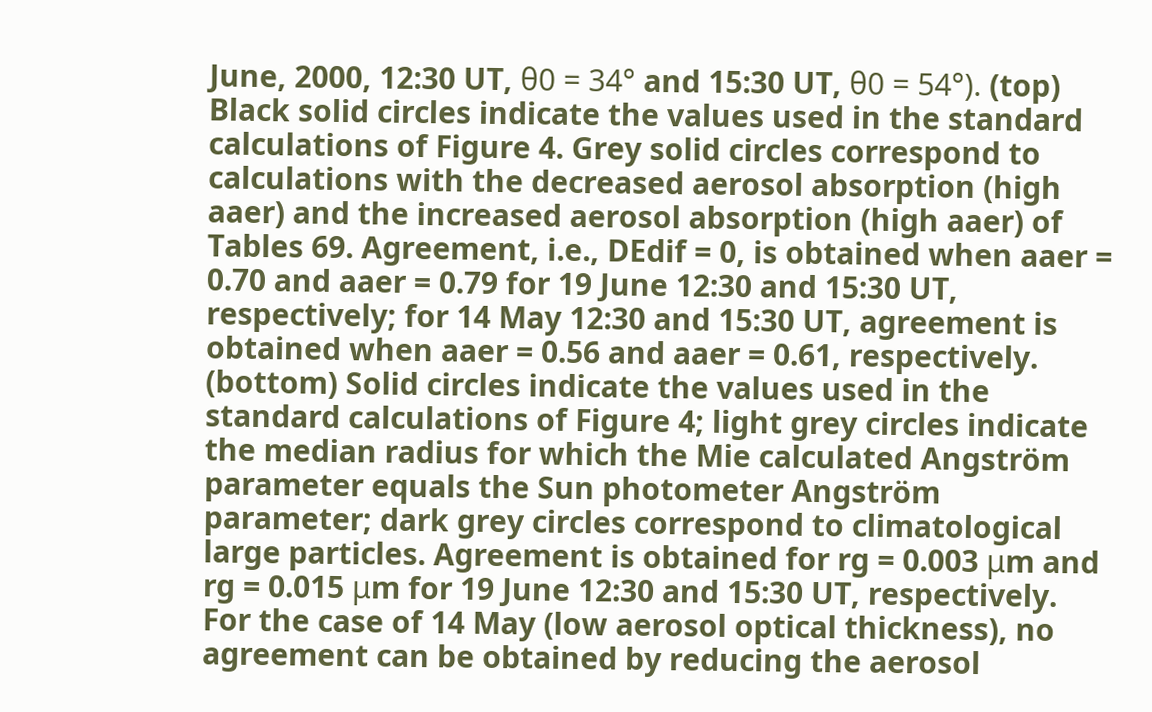June, 2000, 12:30 UT, θ0 = 34° and 15:30 UT, θ0 = 54°). (top) Black solid circles indicate the values used in the standard calculations of Figure 4. Grey solid circles correspond to calculations with the decreased aerosol absorption (high aaer) and the increased aerosol absorption (high aaer) of Tables 69. Agreement, i.e., DEdif = 0, is obtained when aaer = 0.70 and aaer = 0.79 for 19 June 12:30 and 15:30 UT, respectively; for 14 May 12:30 and 15:30 UT, agreement is obtained when aaer = 0.56 and aaer = 0.61, respectively. (bottom) Solid circles indicate the values used in the standard calculations of Figure 4; light grey circles indicate the median radius for which the Mie calculated Angström parameter equals the Sun photometer Angström parameter; dark grey circles correspond to climatological large particles. Agreement is obtained for rg = 0.003 μm and rg = 0.015 μm for 19 June 12:30 and 15:30 UT, respectively. For the case of 14 May (low aerosol optical thickness), no agreement can be obtained by reducing the aerosol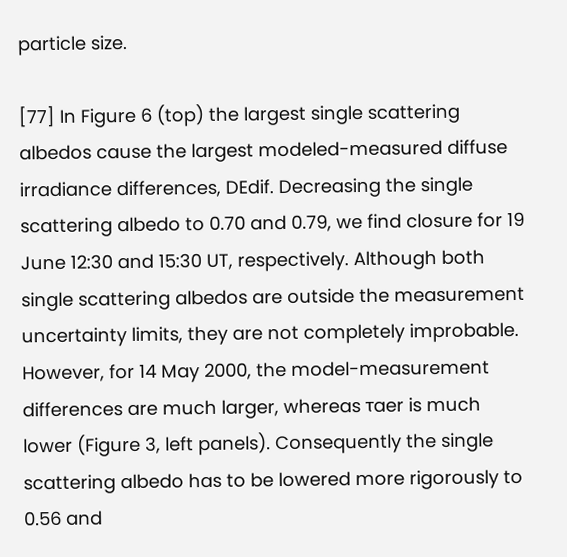particle size.

[77] In Figure 6 (top) the largest single scattering albedos cause the largest modeled-measured diffuse irradiance differences, DEdif. Decreasing the single scattering albedo to 0.70 and 0.79, we find closure for 19 June 12:30 and 15:30 UT, respectively. Although both single scattering albedos are outside the measurement uncertainty limits, they are not completely improbable. However, for 14 May 2000, the model-measurement differences are much larger, whereas τaer is much lower (Figure 3, left panels). Consequently the single scattering albedo has to be lowered more rigorously to 0.56 and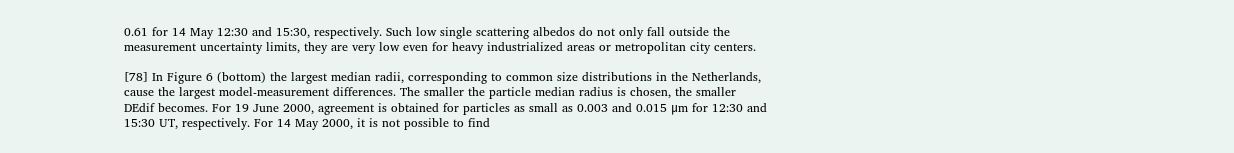0.61 for 14 May 12:30 and 15:30, respectively. Such low single scattering albedos do not only fall outside the measurement uncertainty limits, they are very low even for heavy industrialized areas or metropolitan city centers.

[78] In Figure 6 (bottom) the largest median radii, corresponding to common size distributions in the Netherlands, cause the largest model-measurement differences. The smaller the particle median radius is chosen, the smaller DEdif becomes. For 19 June 2000, agreement is obtained for particles as small as 0.003 and 0.015 μm for 12:30 and 15:30 UT, respectively. For 14 May 2000, it is not possible to find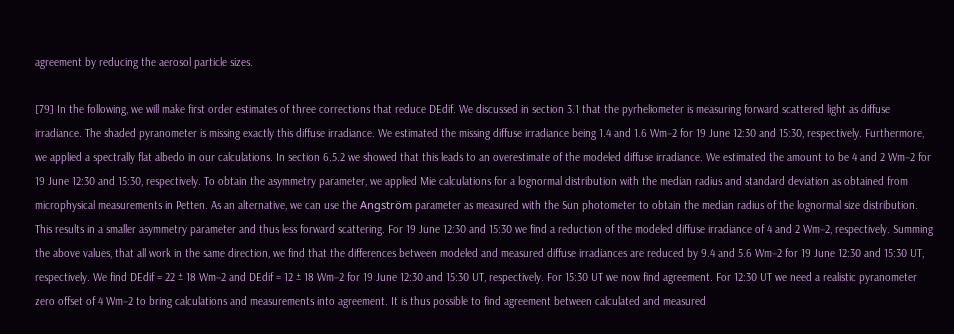agreement by reducing the aerosol particle sizes.

[79] In the following, we will make first order estimates of three corrections that reduce DEdif. We discussed in section 3.1 that the pyrheliometer is measuring forward scattered light as diffuse irradiance. The shaded pyranometer is missing exactly this diffuse irradiance. We estimated the missing diffuse irradiance being 1.4 and 1.6 Wm−2 for 19 June 12:30 and 15:30, respectively. Furthermore, we applied a spectrally flat albedo in our calculations. In section 6.5.2 we showed that this leads to an overestimate of the modeled diffuse irradiance. We estimated the amount to be 4 and 2 Wm−2 for 19 June 12:30 and 15:30, respectively. To obtain the asymmetry parameter, we applied Mie calculations for a lognormal distribution with the median radius and standard deviation as obtained from microphysical measurements in Petten. As an alternative, we can use the Angström parameter as measured with the Sun photometer to obtain the median radius of the lognormal size distribution. This results in a smaller asymmetry parameter and thus less forward scattering. For 19 June 12:30 and 15:30 we find a reduction of the modeled diffuse irradiance of 4 and 2 Wm−2, respectively. Summing the above values, that all work in the same direction, we find that the differences between modeled and measured diffuse irradiances are reduced by 9.4 and 5.6 Wm−2 for 19 June 12:30 and 15:30 UT, respectively. We find DEdif = 22 ± 18 Wm−2 and DEdif = 12 ± 18 Wm−2 for 19 June 12:30 and 15:30 UT, respectively. For 15:30 UT we now find agreement. For 12:30 UT we need a realistic pyranometer zero offset of 4 Wm−2 to bring calculations and measurements into agreement. It is thus possible to find agreement between calculated and measured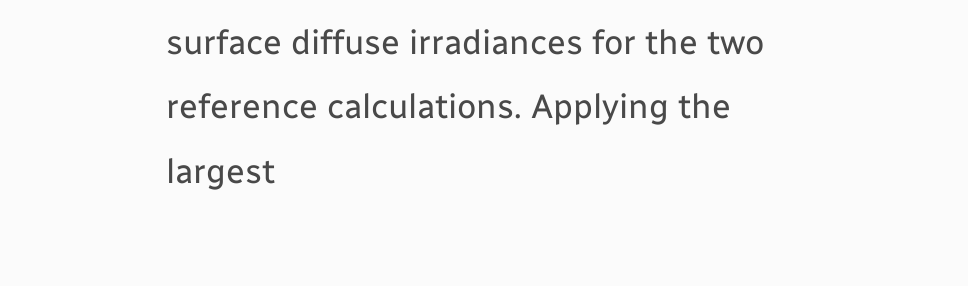surface diffuse irradiances for the two reference calculations. Applying the largest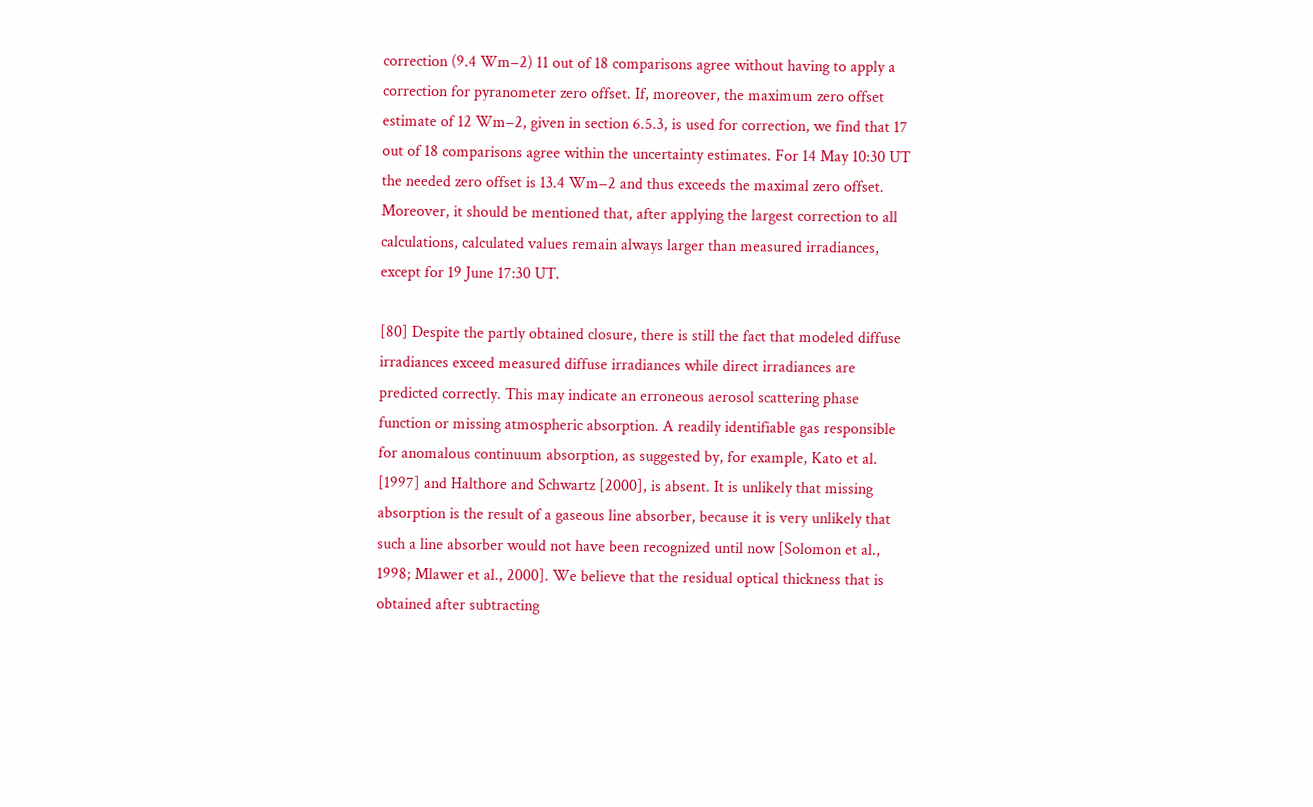correction (9.4 Wm−2) 11 out of 18 comparisons agree without having to apply a correction for pyranometer zero offset. If, moreover, the maximum zero offset estimate of 12 Wm−2, given in section 6.5.3, is used for correction, we find that 17 out of 18 comparisons agree within the uncertainty estimates. For 14 May 10:30 UT the needed zero offset is 13.4 Wm−2 and thus exceeds the maximal zero offset. Moreover, it should be mentioned that, after applying the largest correction to all calculations, calculated values remain always larger than measured irradiances, except for 19 June 17:30 UT.

[80] Despite the partly obtained closure, there is still the fact that modeled diffuse irradiances exceed measured diffuse irradiances while direct irradiances are predicted correctly. This may indicate an erroneous aerosol scattering phase function or missing atmospheric absorption. A readily identifiable gas responsible for anomalous continuum absorption, as suggested by, for example, Kato et al. [1997] and Halthore and Schwartz [2000], is absent. It is unlikely that missing absorption is the result of a gaseous line absorber, because it is very unlikely that such a line absorber would not have been recognized until now [Solomon et al., 1998; Mlawer et al., 2000]. We believe that the residual optical thickness that is obtained after subtracting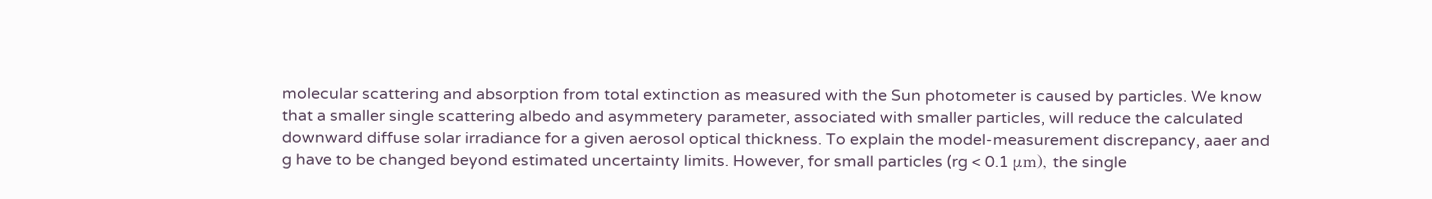molecular scattering and absorption from total extinction as measured with the Sun photometer is caused by particles. We know that a smaller single scattering albedo and asymmetery parameter, associated with smaller particles, will reduce the calculated downward diffuse solar irradiance for a given aerosol optical thickness. To explain the model-measurement discrepancy, aaer and g have to be changed beyond estimated uncertainty limits. However, for small particles (rg < 0.1 μm), the single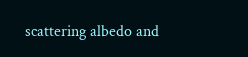scattering albedo and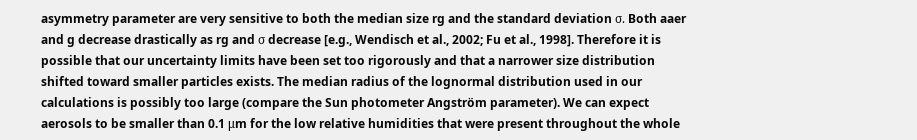asymmetry parameter are very sensitive to both the median size rg and the standard deviation σ. Both aaer and g decrease drastically as rg and σ decrease [e.g., Wendisch et al., 2002; Fu et al., 1998]. Therefore it is possible that our uncertainty limits have been set too rigorously and that a narrower size distribution shifted toward smaller particles exists. The median radius of the lognormal distribution used in our calculations is possibly too large (compare the Sun photometer Angström parameter). We can expect aerosols to be smaller than 0.1 μm for the low relative humidities that were present throughout the whole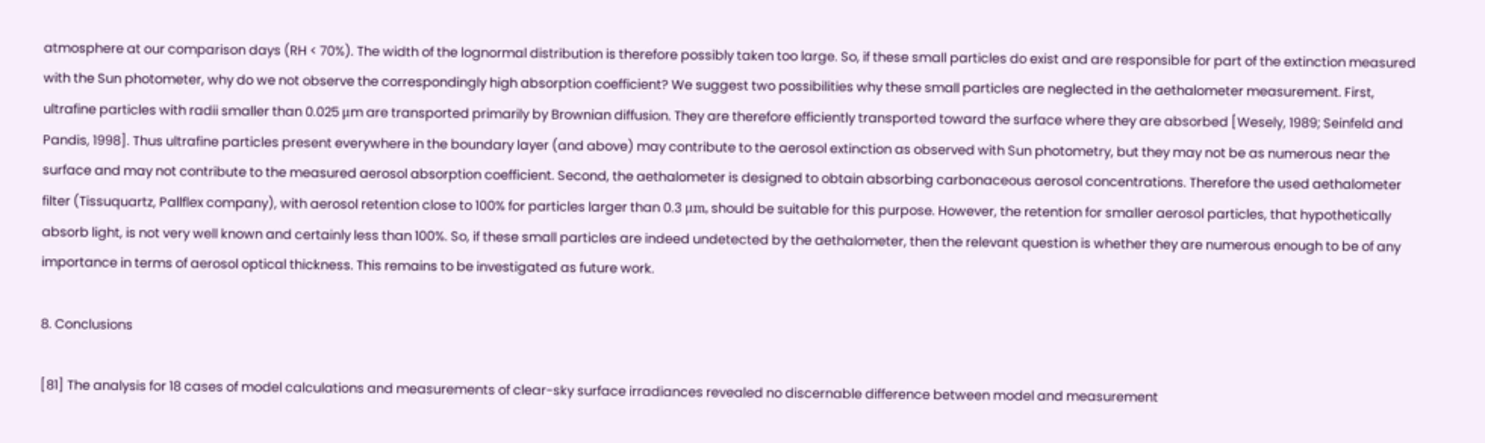atmosphere at our comparison days (RH < 70%). The width of the lognormal distribution is therefore possibly taken too large. So, if these small particles do exist and are responsible for part of the extinction measured with the Sun photometer, why do we not observe the correspondingly high absorption coefficient? We suggest two possibilities why these small particles are neglected in the aethalometer measurement. First, ultrafine particles with radii smaller than 0.025 μm are transported primarily by Brownian diffusion. They are therefore efficiently transported toward the surface where they are absorbed [Wesely, 1989; Seinfeld and Pandis, 1998]. Thus ultrafine particles present everywhere in the boundary layer (and above) may contribute to the aerosol extinction as observed with Sun photometry, but they may not be as numerous near the surface and may not contribute to the measured aerosol absorption coefficient. Second, the aethalometer is designed to obtain absorbing carbonaceous aerosol concentrations. Therefore the used aethalometer filter (Tissuquartz, Pallflex company), with aerosol retention close to 100% for particles larger than 0.3 μm, should be suitable for this purpose. However, the retention for smaller aerosol particles, that hypothetically absorb light, is not very well known and certainly less than 100%. So, if these small particles are indeed undetected by the aethalometer, then the relevant question is whether they are numerous enough to be of any importance in terms of aerosol optical thickness. This remains to be investigated as future work.

8. Conclusions

[81] The analysis for 18 cases of model calculations and measurements of clear-sky surface irradiances revealed no discernable difference between model and measurement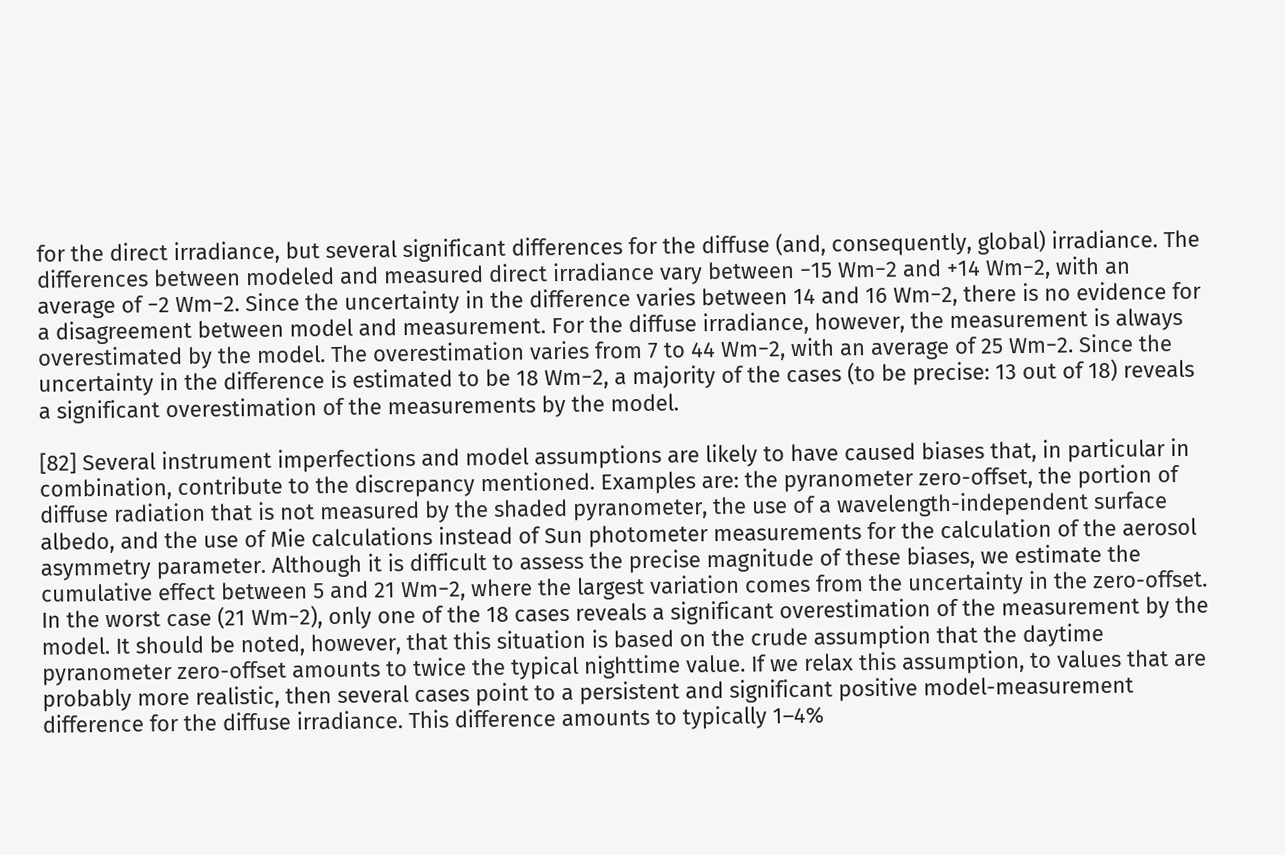for the direct irradiance, but several significant differences for the diffuse (and, consequently, global) irradiance. The differences between modeled and measured direct irradiance vary between −15 Wm−2 and +14 Wm−2, with an average of −2 Wm−2. Since the uncertainty in the difference varies between 14 and 16 Wm−2, there is no evidence for a disagreement between model and measurement. For the diffuse irradiance, however, the measurement is always overestimated by the model. The overestimation varies from 7 to 44 Wm−2, with an average of 25 Wm−2. Since the uncertainty in the difference is estimated to be 18 Wm−2, a majority of the cases (to be precise: 13 out of 18) reveals a significant overestimation of the measurements by the model.

[82] Several instrument imperfections and model assumptions are likely to have caused biases that, in particular in combination, contribute to the discrepancy mentioned. Examples are: the pyranometer zero-offset, the portion of diffuse radiation that is not measured by the shaded pyranometer, the use of a wavelength-independent surface albedo, and the use of Mie calculations instead of Sun photometer measurements for the calculation of the aerosol asymmetry parameter. Although it is difficult to assess the precise magnitude of these biases, we estimate the cumulative effect between 5 and 21 Wm−2, where the largest variation comes from the uncertainty in the zero-offset. In the worst case (21 Wm−2), only one of the 18 cases reveals a significant overestimation of the measurement by the model. It should be noted, however, that this situation is based on the crude assumption that the daytime pyranometer zero-offset amounts to twice the typical nighttime value. If we relax this assumption, to values that are probably more realistic, then several cases point to a persistent and significant positive model-measurement difference for the diffuse irradiance. This difference amounts to typically 1–4%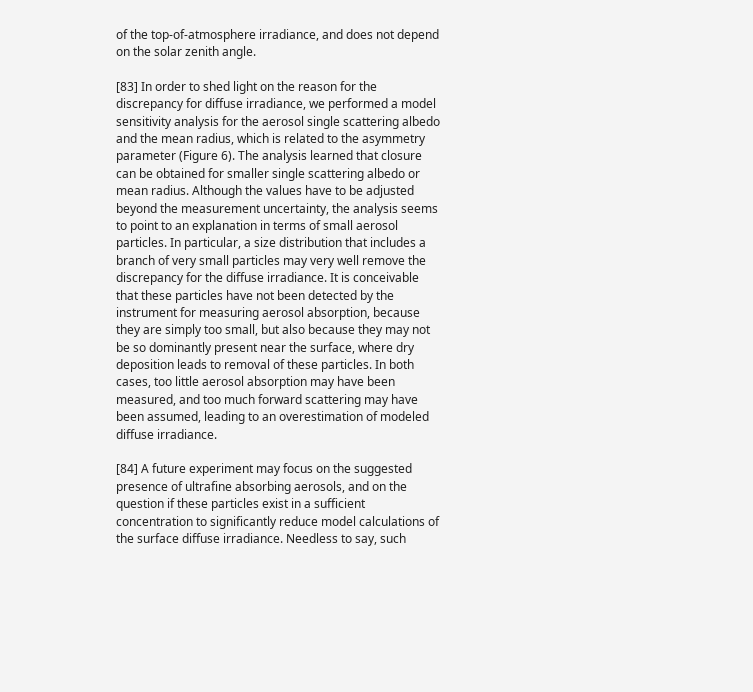of the top-of-atmosphere irradiance, and does not depend on the solar zenith angle.

[83] In order to shed light on the reason for the discrepancy for diffuse irradiance, we performed a model sensitivity analysis for the aerosol single scattering albedo and the mean radius, which is related to the asymmetry parameter (Figure 6). The analysis learned that closure can be obtained for smaller single scattering albedo or mean radius. Although the values have to be adjusted beyond the measurement uncertainty, the analysis seems to point to an explanation in terms of small aerosol particles. In particular, a size distribution that includes a branch of very small particles may very well remove the discrepancy for the diffuse irradiance. It is conceivable that these particles have not been detected by the instrument for measuring aerosol absorption, because they are simply too small, but also because they may not be so dominantly present near the surface, where dry deposition leads to removal of these particles. In both cases, too little aerosol absorption may have been measured, and too much forward scattering may have been assumed, leading to an overestimation of modeled diffuse irradiance.

[84] A future experiment may focus on the suggested presence of ultrafine absorbing aerosols, and on the question if these particles exist in a sufficient concentration to significantly reduce model calculations of the surface diffuse irradiance. Needless to say, such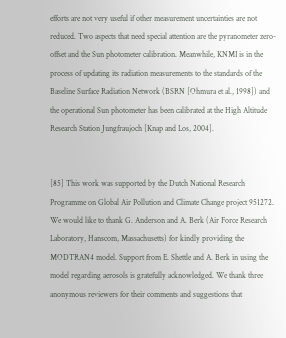efforts are not very useful if other measurement uncertainties are not reduced. Two aspects that need special attention are the pyranometer zero-offset and the Sun photometer calibration. Meanwhile, KNMI is in the process of updating its radiation measurements to the standards of the Baseline Surface Radiation Network (BSRN [Ohmura et al., 1998]) and the operational Sun photometer has been calibrated at the High Altitude Research Station Jungfraujoch [Knap and Los, 2004].


[85] This work was supported by the Dutch National Research Programme on Global Air Pollution and Climate Change project 951272. We would like to thank G. Anderson and A. Berk (Air Force Research Laboratory, Hanscom, Massachusetts) for kindly providing the MODTRAN4 model. Support from E. Shettle and A. Berk in using the model regarding aerosols is gratefully acknowledged. We thank three anonymous reviewers for their comments and suggestions that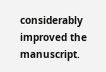considerably improved the manuscript.